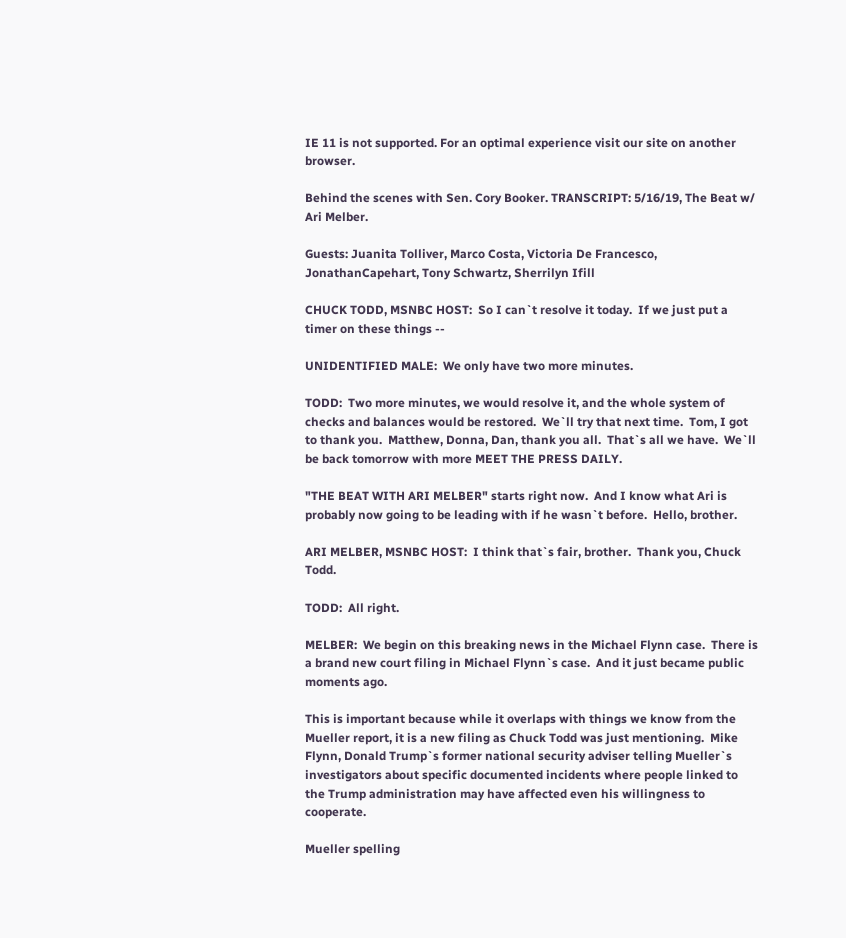IE 11 is not supported. For an optimal experience visit our site on another browser.

Behind the scenes with Sen. Cory Booker. TRANSCRIPT: 5/16/19, The Beat w/ Ari Melber.

Guests: Juanita Tolliver, Marco Costa, Victoria De Francesco, JonathanCapehart, Tony Schwartz, Sherrilyn Ifill

CHUCK TODD, MSNBC HOST:  So I can`t resolve it today.  If we just put a timer on these things --

UNIDENTIFIED MALE:  We only have two more minutes.

TODD:  Two more minutes, we would resolve it, and the whole system of checks and balances would be restored.  We`ll try that next time.  Tom, I got to thank you.  Matthew, Donna, Dan, thank you all.  That`s all we have.  We`ll be back tomorrow with more MEET THE PRESS DAILY.

"THE BEAT WITH ARI MELBER" starts right now.  And I know what Ari is probably now going to be leading with if he wasn`t before.  Hello, brother.

ARI MELBER, MSNBC HOST:  I think that`s fair, brother.  Thank you, Chuck Todd.

TODD:  All right.

MELBER:  We begin on this breaking news in the Michael Flynn case.  There is a brand new court filing in Michael Flynn`s case.  And it just became public moments ago.

This is important because while it overlaps with things we know from the Mueller report, it is a new filing as Chuck Todd was just mentioning.  Mike Flynn, Donald Trump`s former national security adviser telling Mueller`s investigators about specific documented incidents where people linked to the Trump administration may have affected even his willingness to cooperate.

Mueller spelling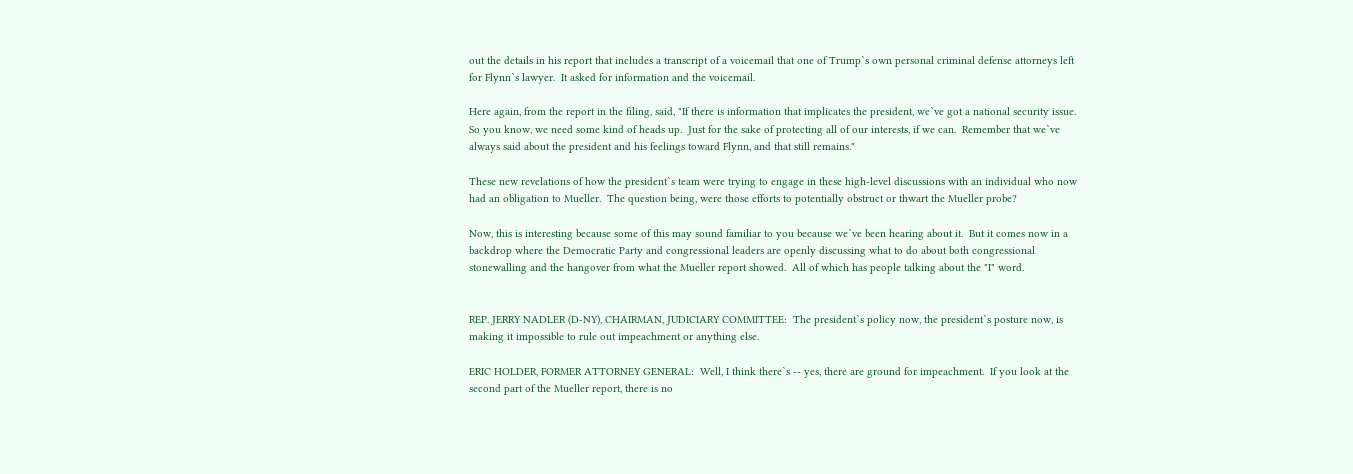out the details in his report that includes a transcript of a voicemail that one of Trump`s own personal criminal defense attorneys left for Flynn`s lawyer.  It asked for information and the voicemail.

Here again, from the report in the filing, said, "If there is information that implicates the president, we`ve got a national security issue.  So you know, we need some kind of heads up.  Just for the sake of protecting all of our interests, if we can.  Remember that we`ve always said about the president and his feelings toward Flynn, and that still remains."

These new revelations of how the president`s team were trying to engage in these high-level discussions with an individual who now had an obligation to Mueller.  The question being, were those efforts to potentially obstruct or thwart the Mueller probe?

Now, this is interesting because some of this may sound familiar to you because we`ve been hearing about it.  But it comes now in a backdrop where the Democratic Party and congressional leaders are openly discussing what to do about both congressional stonewalling and the hangover from what the Mueller report showed.  All of which has people talking about the "I" word.


REP. JERRY NADLER (D-NY), CHAIRMAN, JUDICIARY COMMITTEE:  The president`s policy now, the president`s posture now, is making it impossible to rule out impeachment or anything else.

ERIC HOLDER, FORMER ATTORNEY GENERAL:  Well, I think there`s -- yes, there are ground for impeachment.  If you look at the second part of the Mueller report, there is no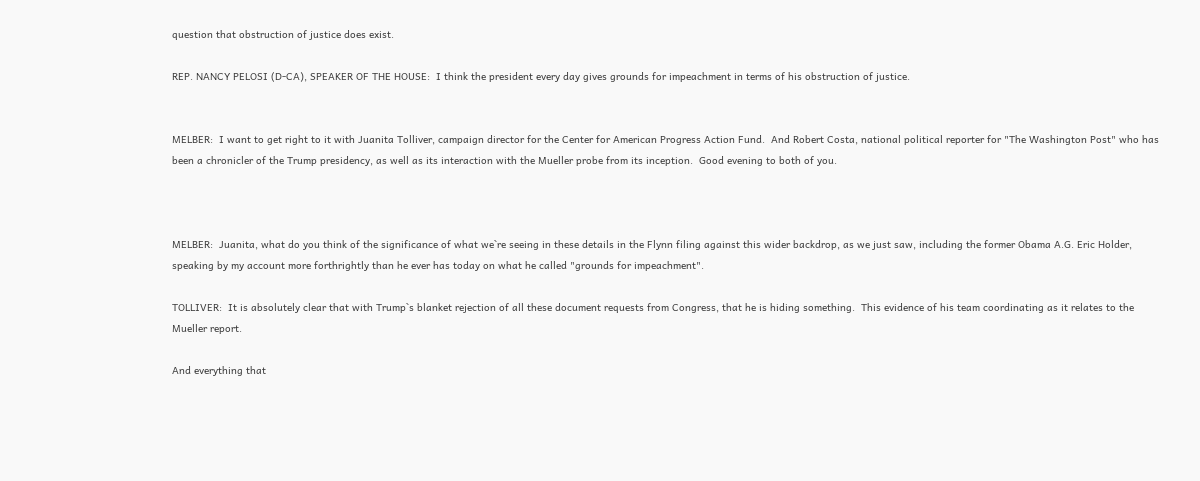question that obstruction of justice does exist.

REP. NANCY PELOSI (D-CA), SPEAKER OF THE HOUSE:  I think the president every day gives grounds for impeachment in terms of his obstruction of justice.


MELBER:  I want to get right to it with Juanita Tolliver, campaign director for the Center for American Progress Action Fund.  And Robert Costa, national political reporter for "The Washington Post" who has been a chronicler of the Trump presidency, as well as its interaction with the Mueller probe from its inception.  Good evening to both of you.



MELBER:  Juanita, what do you think of the significance of what we`re seeing in these details in the Flynn filing against this wider backdrop, as we just saw, including the former Obama A.G. Eric Holder, speaking by my account more forthrightly than he ever has today on what he called "grounds for impeachment".

TOLLIVER:  It is absolutely clear that with Trump`s blanket rejection of all these document requests from Congress, that he is hiding something.  This evidence of his team coordinating as it relates to the Mueller report.

And everything that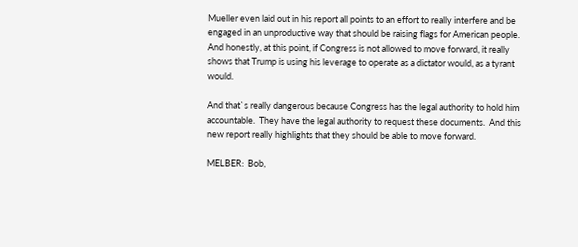Mueller even laid out in his report all points to an effort to really interfere and be engaged in an unproductive way that should be raising flags for American people.  And honestly, at this point, if Congress is not allowed to move forward, it really shows that Trump is using his leverage to operate as a dictator would, as a tyrant would.

And that`s really dangerous because Congress has the legal authority to hold him accountable.  They have the legal authority to request these documents.  And this new report really highlights that they should be able to move forward.

MELBER:  Bob,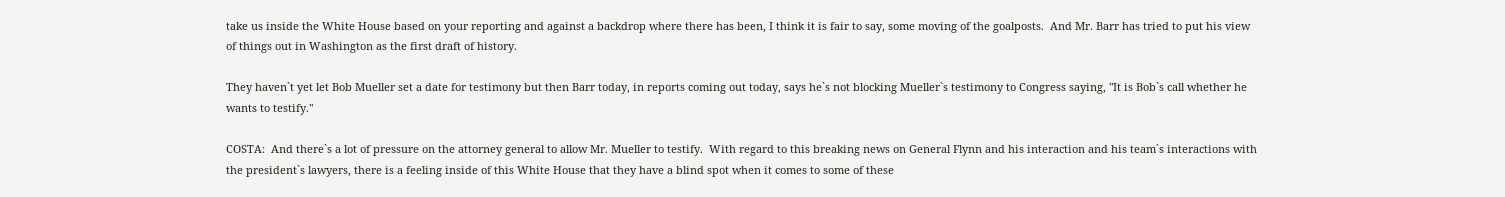take us inside the White House based on your reporting and against a backdrop where there has been, I think it is fair to say, some moving of the goalposts.  And Mr. Barr has tried to put his view of things out in Washington as the first draft of history.

They haven`t yet let Bob Mueller set a date for testimony but then Barr today, in reports coming out today, says he`s not blocking Mueller`s testimony to Congress saying, "It is Bob`s call whether he wants to testify."

COSTA:  And there`s a lot of pressure on the attorney general to allow Mr. Mueller to testify.  With regard to this breaking news on General Flynn and his interaction and his team`s interactions with the president`s lawyers, there is a feeling inside of this White House that they have a blind spot when it comes to some of these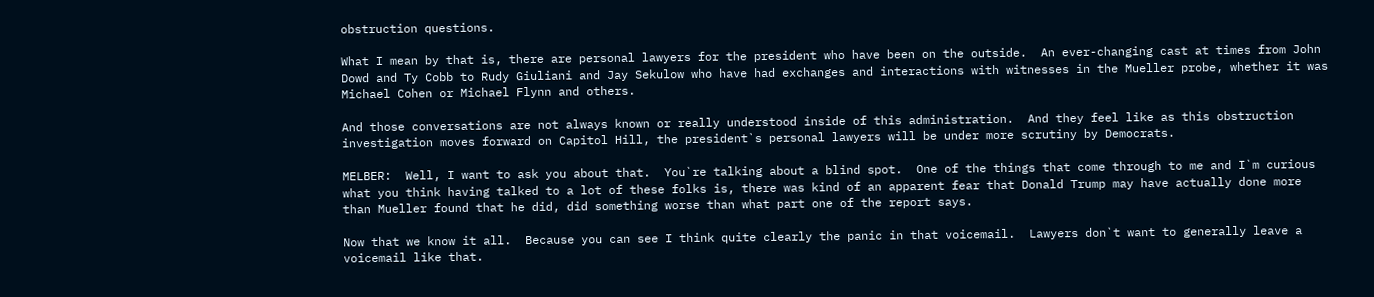obstruction questions.

What I mean by that is, there are personal lawyers for the president who have been on the outside.  An ever-changing cast at times from John Dowd and Ty Cobb to Rudy Giuliani and Jay Sekulow who have had exchanges and interactions with witnesses in the Mueller probe, whether it was Michael Cohen or Michael Flynn and others.

And those conversations are not always known or really understood inside of this administration.  And they feel like as this obstruction investigation moves forward on Capitol Hill, the president`s personal lawyers will be under more scrutiny by Democrats.

MELBER:  Well, I want to ask you about that.  You`re talking about a blind spot.  One of the things that come through to me and I`m curious what you think having talked to a lot of these folks is, there was kind of an apparent fear that Donald Trump may have actually done more than Mueller found that he did, did something worse than what part one of the report says.

Now that we know it all.  Because you can see I think quite clearly the panic in that voicemail.  Lawyers don`t want to generally leave a voicemail like that.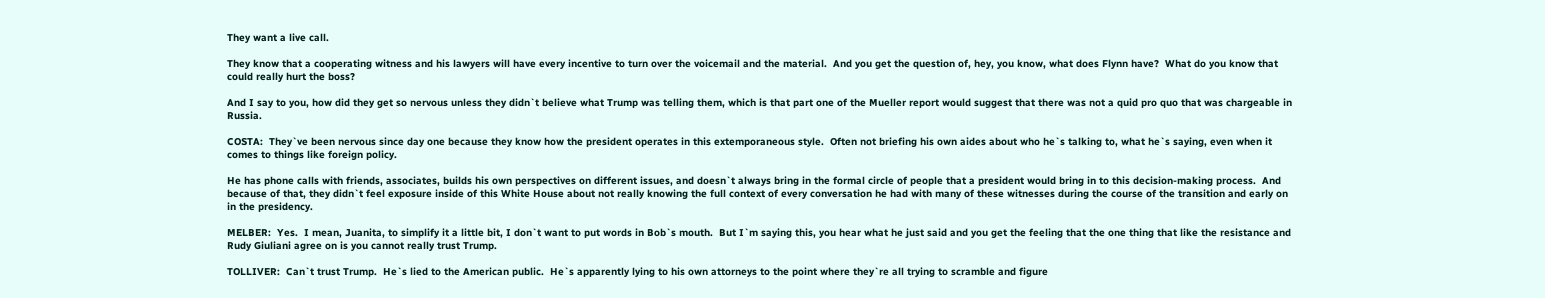They want a live call.

They know that a cooperating witness and his lawyers will have every incentive to turn over the voicemail and the material.  And you get the question of, hey, you know, what does Flynn have?  What do you know that could really hurt the boss?

And I say to you, how did they get so nervous unless they didn`t believe what Trump was telling them, which is that part one of the Mueller report would suggest that there was not a quid pro quo that was chargeable in Russia.

COSTA:  They`ve been nervous since day one because they know how the president operates in this extemporaneous style.  Often not briefing his own aides about who he`s talking to, what he`s saying, even when it comes to things like foreign policy.

He has phone calls with friends, associates, builds his own perspectives on different issues, and doesn`t always bring in the formal circle of people that a president would bring in to this decision-making process.  And because of that, they didn`t feel exposure inside of this White House about not really knowing the full context of every conversation he had with many of these witnesses during the course of the transition and early on in the presidency.

MELBER:  Yes.  I mean, Juanita, to simplify it a little bit, I don`t want to put words in Bob`s mouth.  But I`m saying this, you hear what he just said and you get the feeling that the one thing that like the resistance and Rudy Giuliani agree on is you cannot really trust Trump.

TOLLIVER:  Can`t trust Trump.  He`s lied to the American public.  He`s apparently lying to his own attorneys to the point where they`re all trying to scramble and figure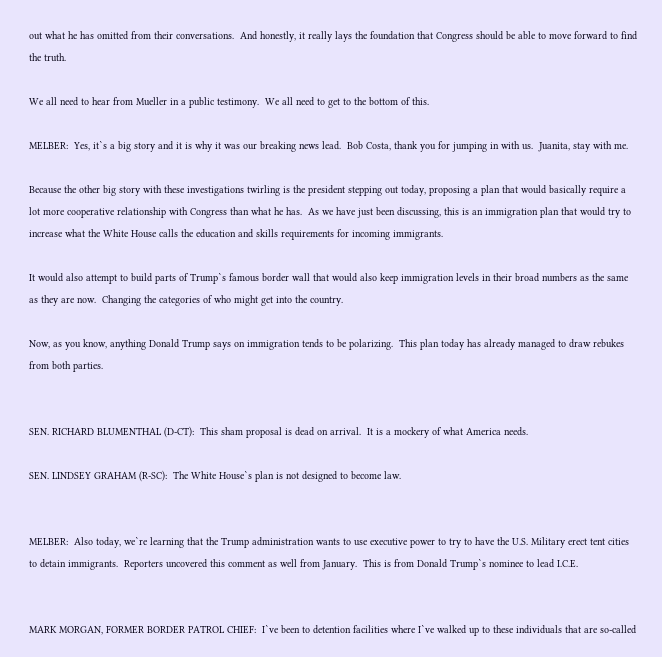out what he has omitted from their conversations.  And honestly, it really lays the foundation that Congress should be able to move forward to find the truth.

We all need to hear from Mueller in a public testimony.  We all need to get to the bottom of this.

MELBER:  Yes, it`s a big story and it is why it was our breaking news lead.  Bob Costa, thank you for jumping in with us.  Juanita, stay with me.

Because the other big story with these investigations twirling is the president stepping out today, proposing a plan that would basically require a lot more cooperative relationship with Congress than what he has.  As we have just been discussing, this is an immigration plan that would try to increase what the White House calls the education and skills requirements for incoming immigrants.

It would also attempt to build parts of Trump`s famous border wall that would also keep immigration levels in their broad numbers as the same as they are now.  Changing the categories of who might get into the country.

Now, as you know, anything Donald Trump says on immigration tends to be polarizing.  This plan today has already managed to draw rebukes from both parties.


SEN. RICHARD BLUMENTHAL (D-CT):  This sham proposal is dead on arrival.  It is a mockery of what America needs.

SEN. LINDSEY GRAHAM (R-SC):  The White House`s plan is not designed to become law.


MELBER:  Also today, we`re learning that the Trump administration wants to use executive power to try to have the U.S. Military erect tent cities to detain immigrants.  Reporters uncovered this comment as well from January.  This is from Donald Trump`s nominee to lead I.C.E.


MARK MORGAN, FORMER BORDER PATROL CHIEF:  I`ve been to detention facilities where I`ve walked up to these individuals that are so-called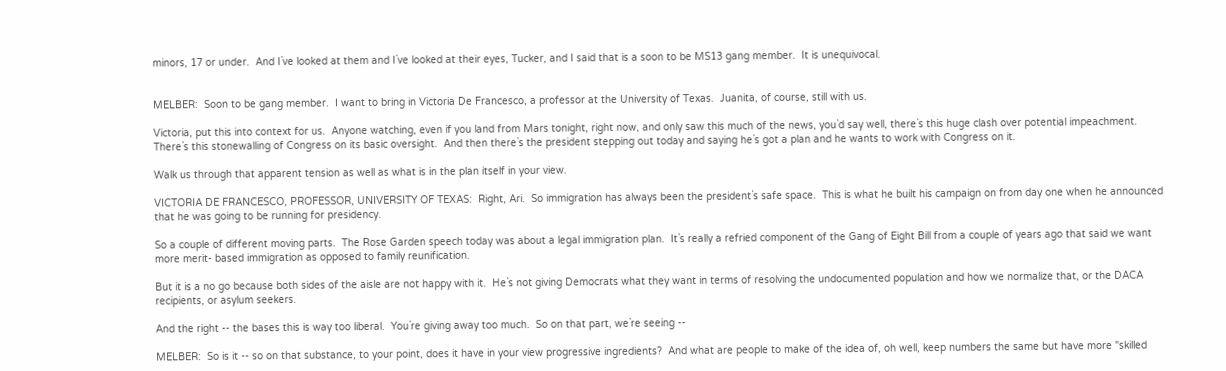minors, 17 or under.  And I`ve looked at them and I`ve looked at their eyes, Tucker, and I said that is a soon to be MS13 gang member.  It is unequivocal.


MELBER:  Soon to be gang member.  I want to bring in Victoria De Francesco, a professor at the University of Texas.  Juanita, of course, still with us.

Victoria, put this into context for us.  Anyone watching, even if you land from Mars tonight, right now, and only saw this much of the news, you`d say well, there`s this huge clash over potential impeachment.  There`s this stonewalling of Congress on its basic oversight.  And then there`s the president stepping out today and saying he`s got a plan and he wants to work with Congress on it.

Walk us through that apparent tension as well as what is in the plan itself in your view.

VICTORIA DE FRANCESCO, PROFESSOR, UNIVERSITY OF TEXAS:  Right, Ari.  So immigration has always been the president`s safe space.  This is what he built his campaign on from day one when he announced that he was going to be running for presidency.

So a couple of different moving parts.  The Rose Garden speech today was about a legal immigration plan.  It`s really a refried component of the Gang of Eight Bill from a couple of years ago that said we want more merit- based immigration as opposed to family reunification.

But it is a no go because both sides of the aisle are not happy with it.  He`s not giving Democrats what they want in terms of resolving the undocumented population and how we normalize that, or the DACA recipients, or asylum seekers.

And the right -- the bases this is way too liberal.  You`re giving away too much.  So on that part, we`re seeing --

MELBER:  So is it -- so on that substance, to your point, does it have in your view progressive ingredients?  And what are people to make of the idea of, oh well, keep numbers the same but have more "skilled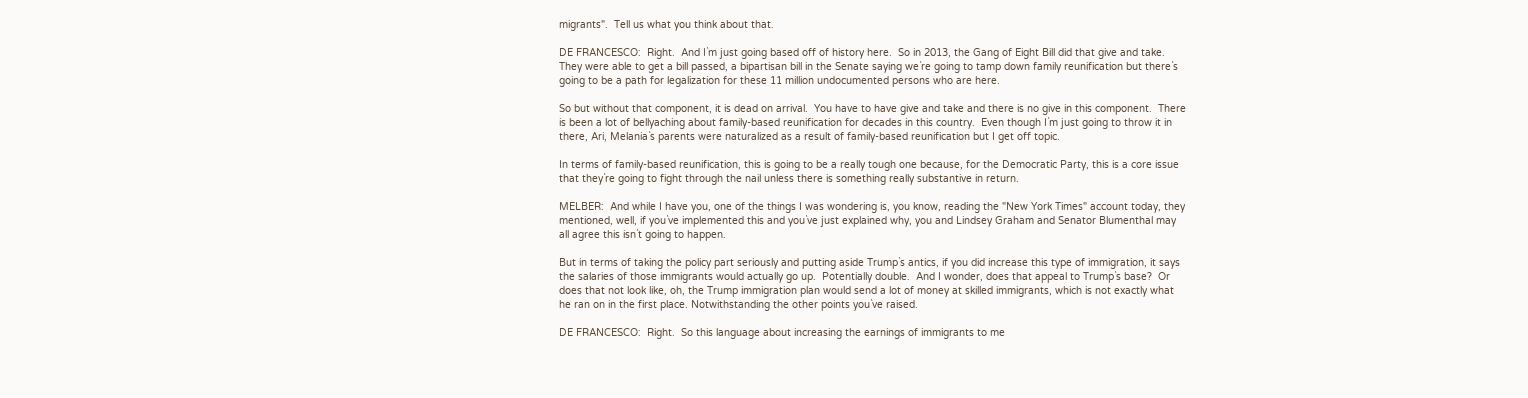migrants".  Tell us what you think about that.

DE FRANCESCO:  Right.  And I`m just going based off of history here.  So in 2013, the Gang of Eight Bill did that give and take.  They were able to get a bill passed, a bipartisan bill in the Senate saying we`re going to tamp down family reunification but there`s going to be a path for legalization for these 11 million undocumented persons who are here.

So but without that component, it is dead on arrival.  You have to have give and take and there is no give in this component.  There is been a lot of bellyaching about family-based reunification for decades in this country.  Even though I`m just going to throw it in there, Ari, Melania`s parents were naturalized as a result of family-based reunification but I get off topic.

In terms of family-based reunification, this is going to be a really tough one because, for the Democratic Party, this is a core issue that they`re going to fight through the nail unless there is something really substantive in return.

MELBER:  And while I have you, one of the things I was wondering is, you know, reading the "New York Times" account today, they mentioned, well, if you`ve implemented this and you`ve just explained why, you and Lindsey Graham and Senator Blumenthal may all agree this isn`t going to happen.

But in terms of taking the policy part seriously and putting aside Trump`s antics, if you did increase this type of immigration, it says the salaries of those immigrants would actually go up.  Potentially double.  And I wonder, does that appeal to Trump`s base?  Or does that not look like, oh, the Trump immigration plan would send a lot of money at skilled immigrants, which is not exactly what he ran on in the first place. Notwithstanding the other points you`ve raised.

DE FRANCESCO:  Right.  So this language about increasing the earnings of immigrants to me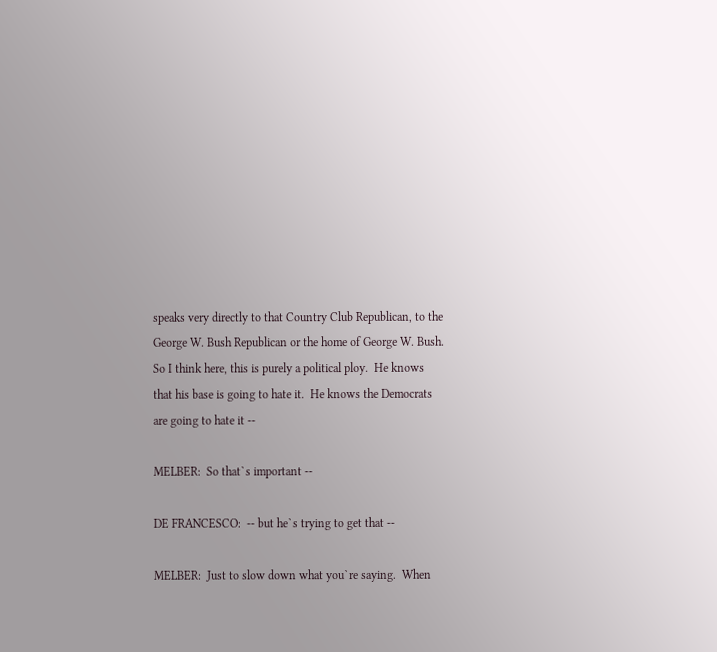speaks very directly to that Country Club Republican, to the George W. Bush Republican or the home of George W. Bush.  So I think here, this is purely a political ploy.  He knows that his base is going to hate it.  He knows the Democrats are going to hate it --

MELBER:  So that`s important --

DE FRANCESCO:  -- but he`s trying to get that --

MELBER:  Just to slow down what you`re saying.  When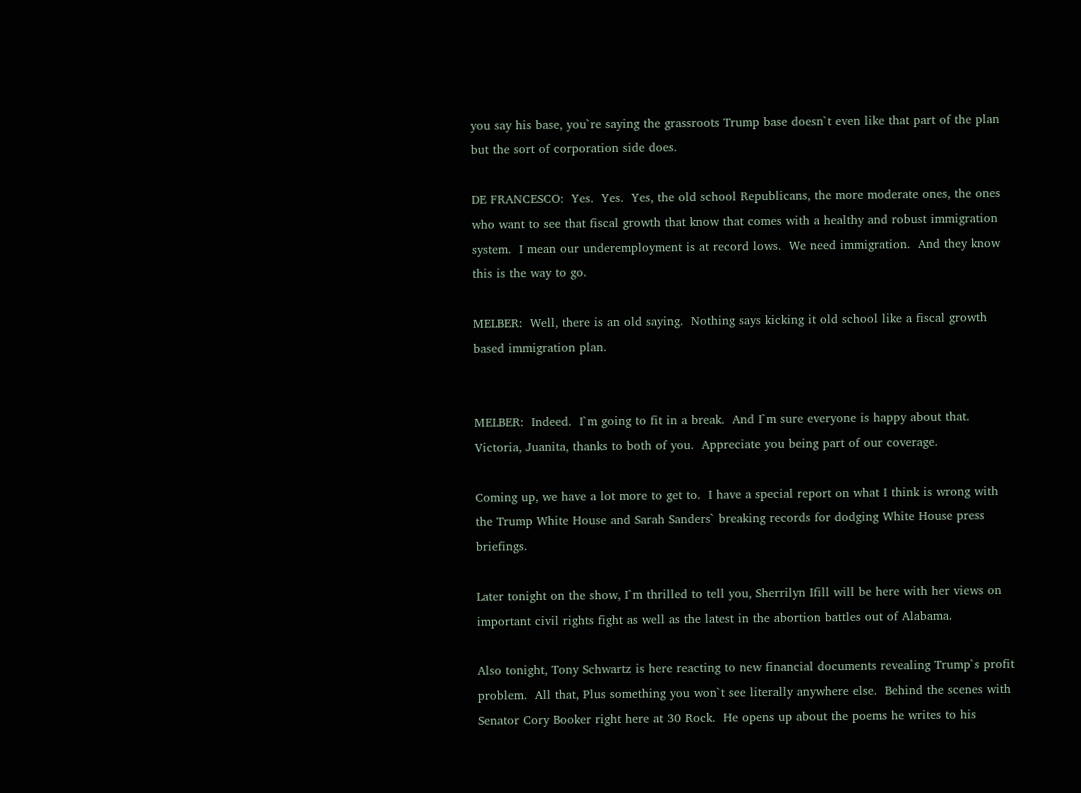you say his base, you`re saying the grassroots Trump base doesn`t even like that part of the plan but the sort of corporation side does.

DE FRANCESCO:  Yes.  Yes.  Yes, the old school Republicans, the more moderate ones, the ones who want to see that fiscal growth that know that comes with a healthy and robust immigration system.  I mean our underemployment is at record lows.  We need immigration.  And they know this is the way to go.

MELBER:  Well, there is an old saying.  Nothing says kicking it old school like a fiscal growth based immigration plan.


MELBER:  Indeed.  I`m going to fit in a break.  And I`m sure everyone is happy about that.  Victoria, Juanita, thanks to both of you.  Appreciate you being part of our coverage.

Coming up, we have a lot more to get to.  I have a special report on what I think is wrong with the Trump White House and Sarah Sanders` breaking records for dodging White House press briefings.

Later tonight on the show, I`m thrilled to tell you, Sherrilyn Ifill will be here with her views on important civil rights fight as well as the latest in the abortion battles out of Alabama.

Also tonight, Tony Schwartz is here reacting to new financial documents revealing Trump`s profit problem.  All that, Plus something you won`t see literally anywhere else.  Behind the scenes with Senator Cory Booker right here at 30 Rock.  He opens up about the poems he writes to his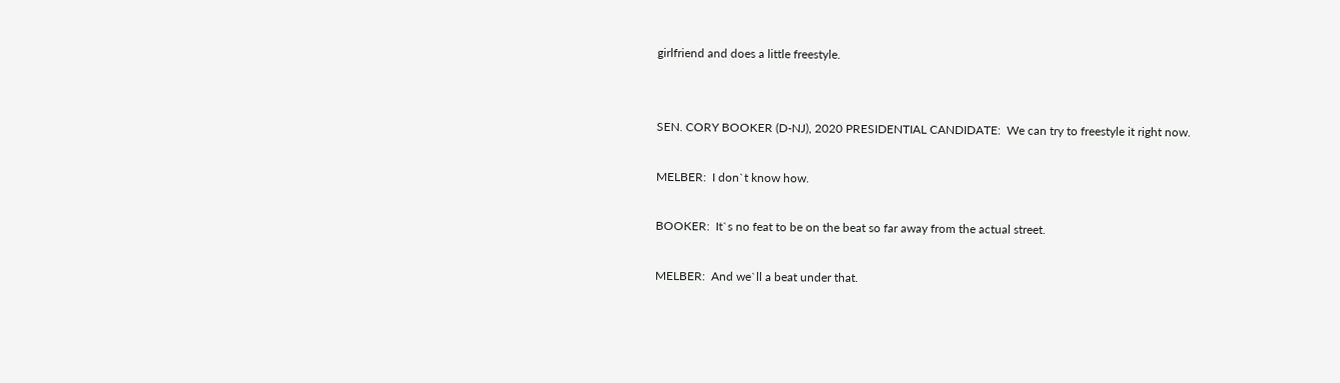girlfriend and does a little freestyle.


SEN. CORY BOOKER (D-NJ), 2020 PRESIDENTIAL CANDIDATE:  We can try to freestyle it right now.

MELBER:  I don`t know how.

BOOKER:  It`s no feat to be on the beat so far away from the actual street.

MELBER:  And we`ll a beat under that.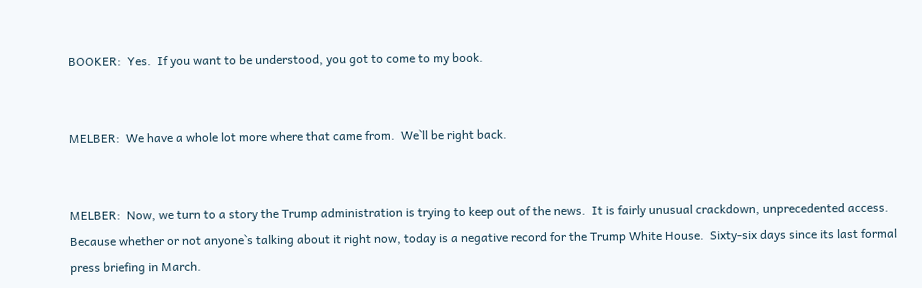BOOKER:  Yes.  If you want to be understood, you got to come to my book.


MELBER:  We have a whole lot more where that came from.  We`ll be right back.


MELBER:  Now, we turn to a story the Trump administration is trying to keep out of the news.  It is fairly unusual crackdown, unprecedented access.  Because whether or not anyone`s talking about it right now, today is a negative record for the Trump White House.  Sixty-six days since its last formal press briefing in March.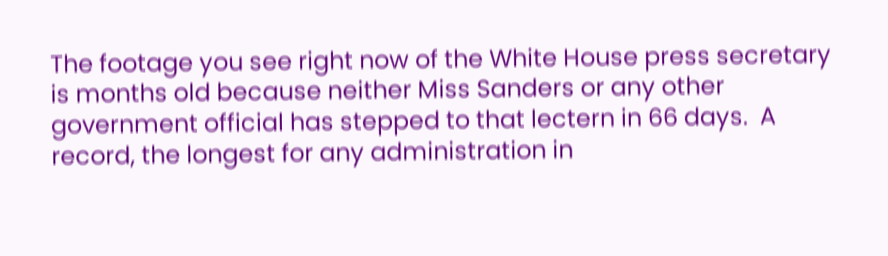The footage you see right now of the White House press secretary is months old because neither Miss Sanders or any other government official has stepped to that lectern in 66 days.  A record, the longest for any administration in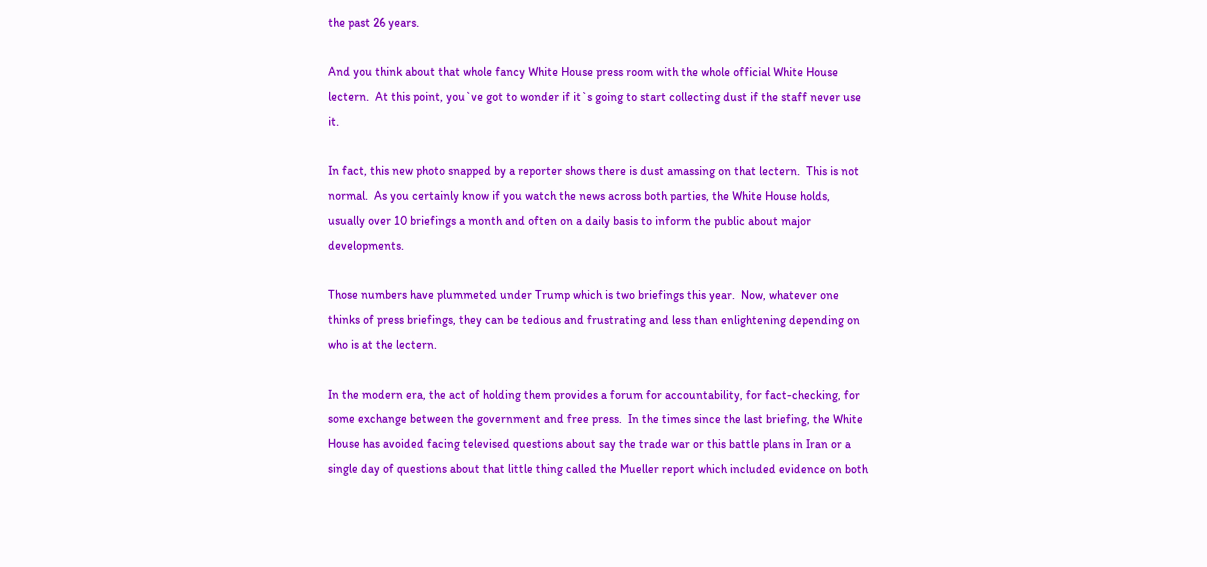the past 26 years.

And you think about that whole fancy White House press room with the whole official White House lectern.  At this point, you`ve got to wonder if it`s going to start collecting dust if the staff never use it.

In fact, this new photo snapped by a reporter shows there is dust amassing on that lectern.  This is not normal.  As you certainly know if you watch the news across both parties, the White House holds, usually over 10 briefings a month and often on a daily basis to inform the public about major developments.

Those numbers have plummeted under Trump which is two briefings this year.  Now, whatever one thinks of press briefings, they can be tedious and frustrating and less than enlightening depending on who is at the lectern.

In the modern era, the act of holding them provides a forum for accountability, for fact-checking, for some exchange between the government and free press.  In the times since the last briefing, the White House has avoided facing televised questions about say the trade war or this battle plans in Iran or a single day of questions about that little thing called the Mueller report which included evidence on both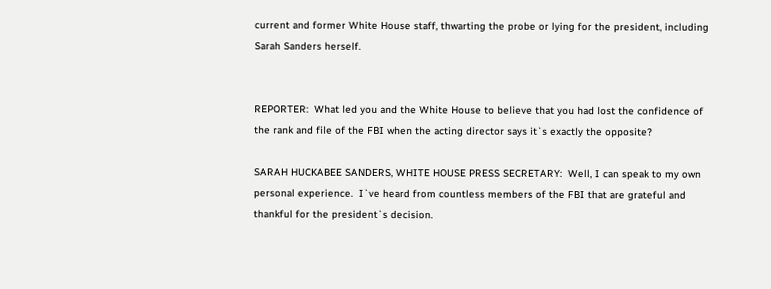current and former White House staff, thwarting the probe or lying for the president, including Sarah Sanders herself.


REPORTER:  What led you and the White House to believe that you had lost the confidence of the rank and file of the FBI when the acting director says it`s exactly the opposite?

SARAH HUCKABEE SANDERS, WHITE HOUSE PRESS SECRETARY:  Well, I can speak to my own personal experience.  I`ve heard from countless members of the FBI that are grateful and thankful for the president`s decision.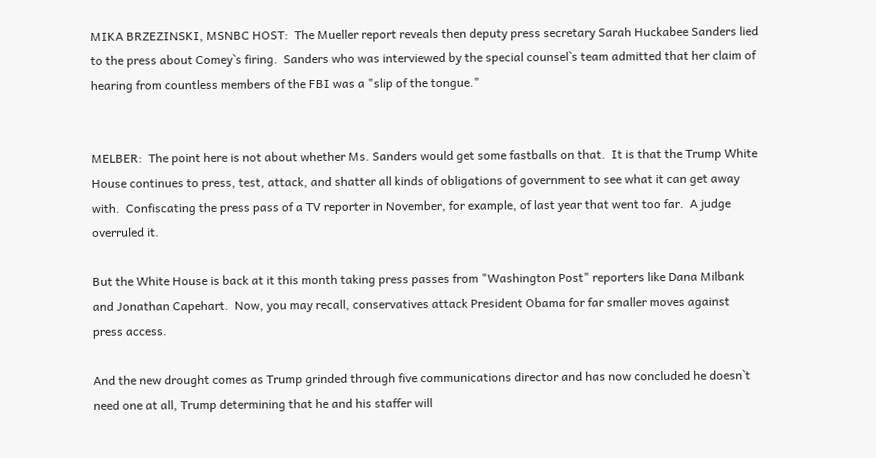MIKA BRZEZINSKI, MSNBC HOST:  The Mueller report reveals then deputy press secretary Sarah Huckabee Sanders lied to the press about Comey`s firing.  Sanders who was interviewed by the special counsel`s team admitted that her claim of hearing from countless members of the FBI was a "slip of the tongue."


MELBER:  The point here is not about whether Ms. Sanders would get some fastballs on that.  It is that the Trump White House continues to press, test, attack, and shatter all kinds of obligations of government to see what it can get away with.  Confiscating the press pass of a TV reporter in November, for example, of last year that went too far.  A judge overruled it.

But the White House is back at it this month taking press passes from "Washington Post" reporters like Dana Milbank and Jonathan Capehart.  Now, you may recall, conservatives attack President Obama for far smaller moves against press access.

And the new drought comes as Trump grinded through five communications director and has now concluded he doesn`t need one at all, Trump determining that he and his staffer will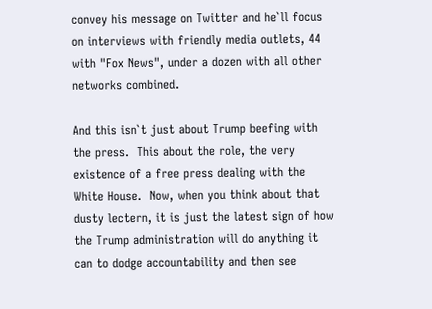convey his message on Twitter and he`ll focus on interviews with friendly media outlets, 44 with "Fox News", under a dozen with all other networks combined.

And this isn`t just about Trump beefing with the press.  This about the role, the very existence of a free press dealing with the White House.  Now, when you think about that dusty lectern, it is just the latest sign of how the Trump administration will do anything it can to dodge accountability and then see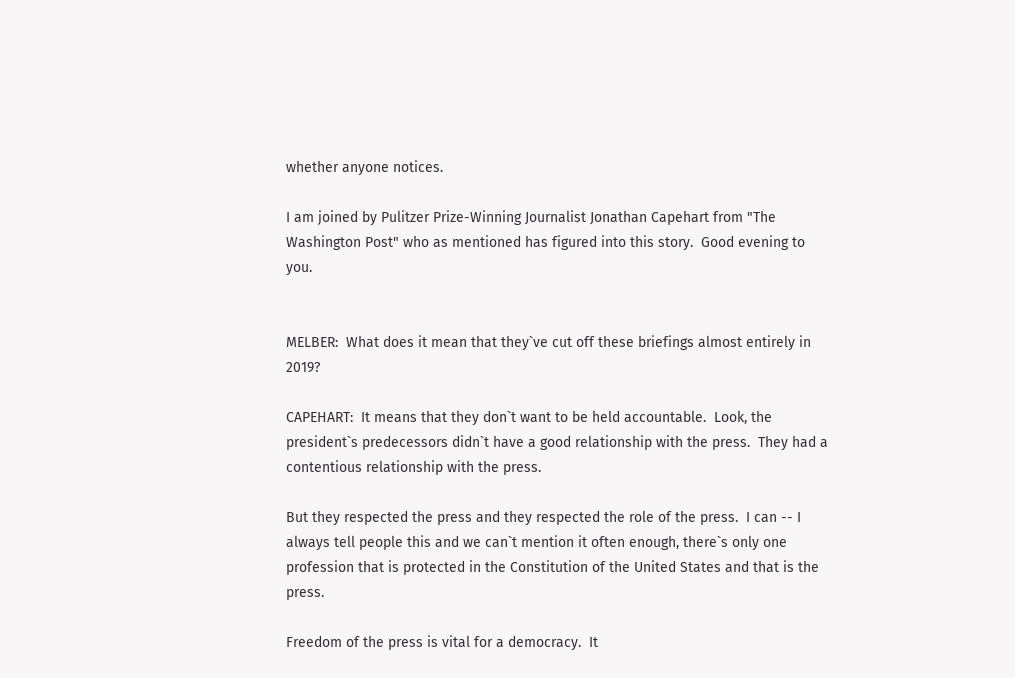whether anyone notices.

I am joined by Pulitzer Prize-Winning Journalist Jonathan Capehart from "The Washington Post" who as mentioned has figured into this story.  Good evening to you.


MELBER:  What does it mean that they`ve cut off these briefings almost entirely in 2019?

CAPEHART:  It means that they don`t want to be held accountable.  Look, the president`s predecessors didn`t have a good relationship with the press.  They had a contentious relationship with the press.

But they respected the press and they respected the role of the press.  I can -- I always tell people this and we can`t mention it often enough, there`s only one profession that is protected in the Constitution of the United States and that is the press.

Freedom of the press is vital for a democracy.  It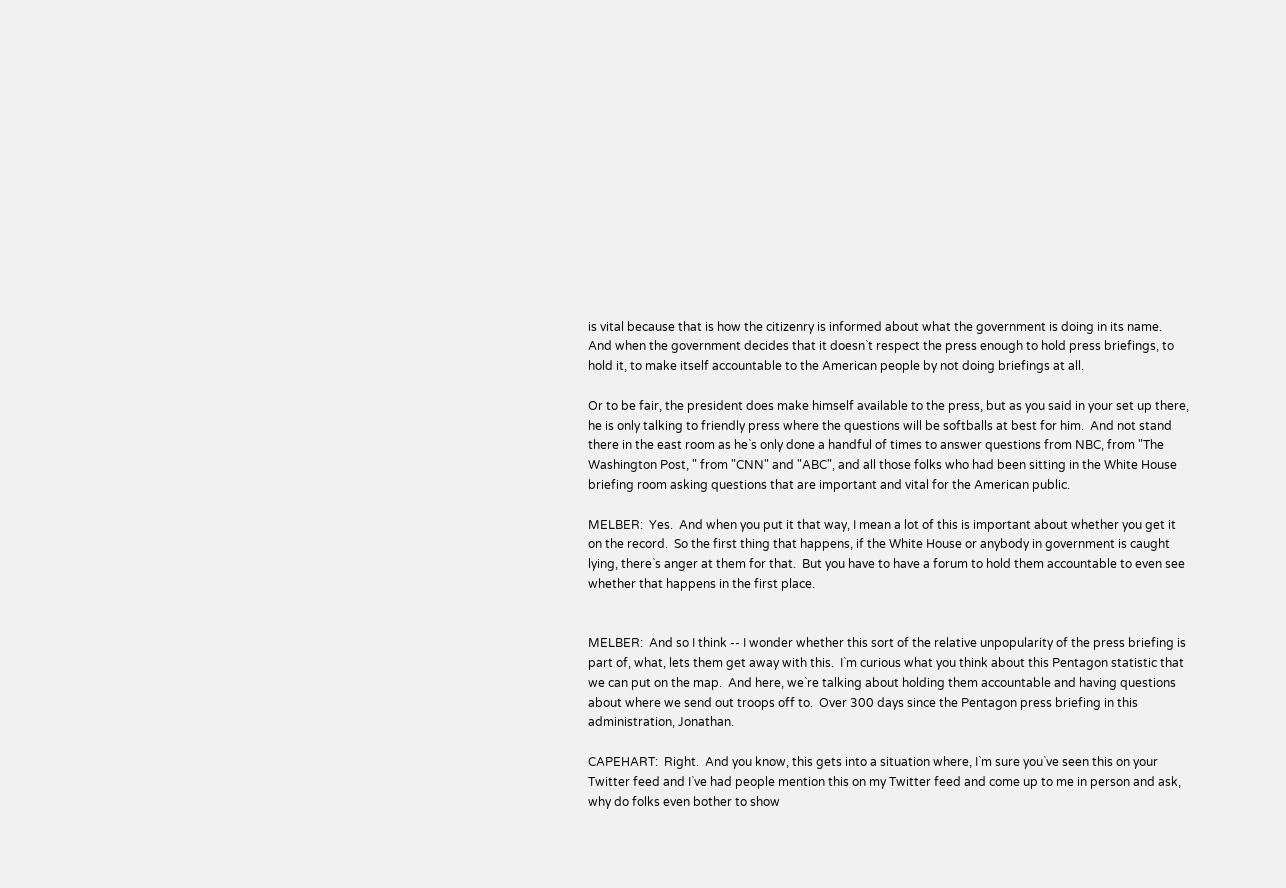is vital because that is how the citizenry is informed about what the government is doing in its name.  And when the government decides that it doesn`t respect the press enough to hold press briefings, to hold it, to make itself accountable to the American people by not doing briefings at all.

Or to be fair, the president does make himself available to the press, but as you said in your set up there, he is only talking to friendly press where the questions will be softballs at best for him.  And not stand there in the east room as he`s only done a handful of times to answer questions from NBC, from "The Washington Post, " from "CNN" and "ABC", and all those folks who had been sitting in the White House briefing room asking questions that are important and vital for the American public.

MELBER:  Yes.  And when you put it that way, I mean a lot of this is important about whether you get it on the record.  So the first thing that happens, if the White House or anybody in government is caught lying, there`s anger at them for that.  But you have to have a forum to hold them accountable to even see whether that happens in the first place.


MELBER:  And so I think -- I wonder whether this sort of the relative unpopularity of the press briefing is part of, what, lets them get away with this.  I`m curious what you think about this Pentagon statistic that we can put on the map.  And here, we`re talking about holding them accountable and having questions about where we send out troops off to.  Over 300 days since the Pentagon press briefing in this administration, Jonathan.

CAPEHART:  Right.  And you know, this gets into a situation where, I`m sure you`ve seen this on your Twitter feed and I`ve had people mention this on my Twitter feed and come up to me in person and ask, why do folks even bother to show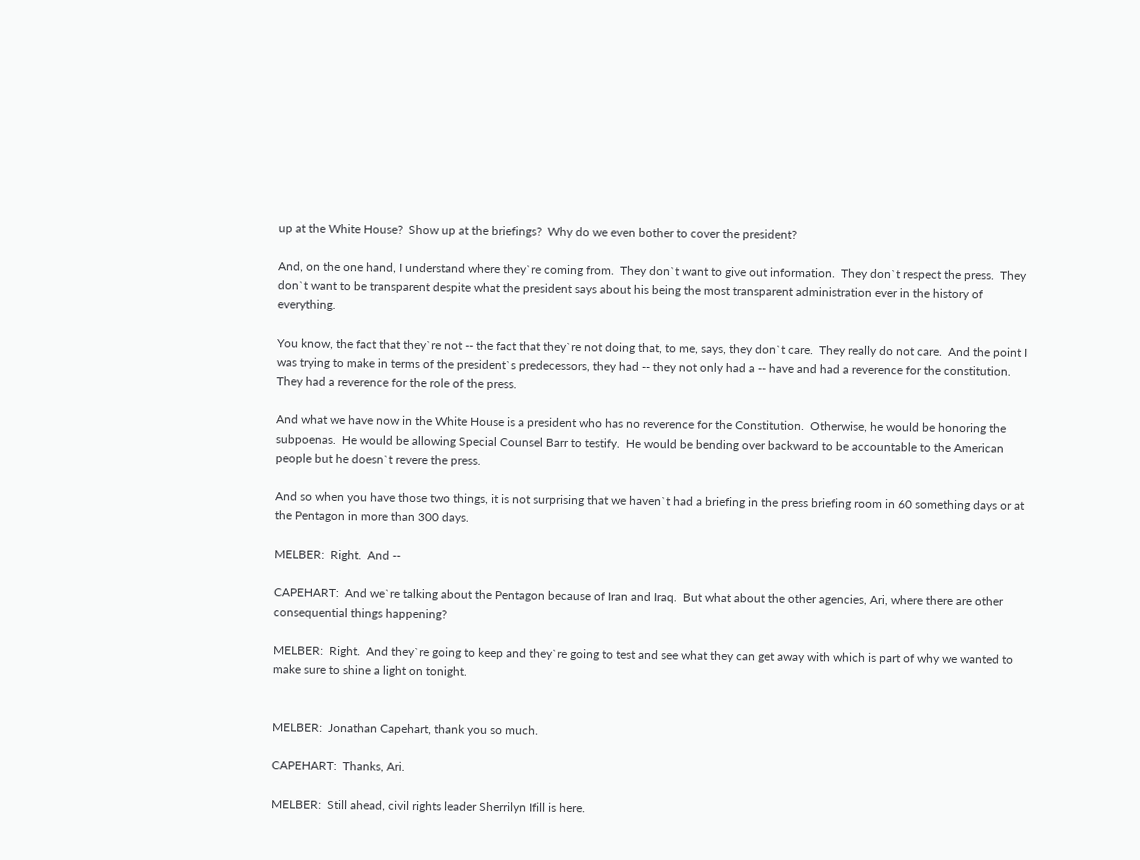up at the White House?  Show up at the briefings?  Why do we even bother to cover the president?

And, on the one hand, I understand where they`re coming from.  They don`t want to give out information.  They don`t respect the press.  They don`t want to be transparent despite what the president says about his being the most transparent administration ever in the history of everything.

You know, the fact that they`re not -- the fact that they`re not doing that, to me, says, they don`t care.  They really do not care.  And the point I was trying to make in terms of the president`s predecessors, they had -- they not only had a -- have and had a reverence for the constitution.  They had a reverence for the role of the press.

And what we have now in the White House is a president who has no reverence for the Constitution.  Otherwise, he would be honoring the subpoenas.  He would be allowing Special Counsel Barr to testify.  He would be bending over backward to be accountable to the American people but he doesn`t revere the press.

And so when you have those two things, it is not surprising that we haven`t had a briefing in the press briefing room in 60 something days or at the Pentagon in more than 300 days.

MELBER:  Right.  And --

CAPEHART:  And we`re talking about the Pentagon because of Iran and Iraq.  But what about the other agencies, Ari, where there are other consequential things happening?

MELBER:  Right.  And they`re going to keep and they`re going to test and see what they can get away with which is part of why we wanted to make sure to shine a light on tonight.


MELBER:  Jonathan Capehart, thank you so much.

CAPEHART:  Thanks, Ari.

MELBER:  Still ahead, civil rights leader Sherrilyn Ifill is here.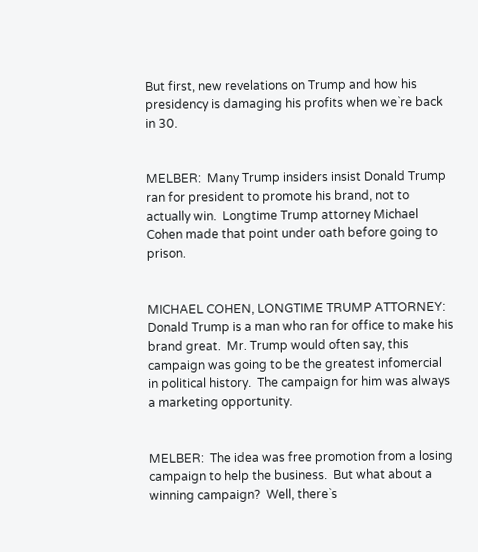But first, new revelations on Trump and how his presidency is damaging his profits when we`re back in 30.


MELBER:  Many Trump insiders insist Donald Trump ran for president to promote his brand, not to actually win.  Longtime Trump attorney Michael Cohen made that point under oath before going to prison.


MICHAEL COHEN, LONGTIME TRUMP ATTORNEY:  Donald Trump is a man who ran for office to make his brand great.  Mr. Trump would often say, this campaign was going to be the greatest infomercial in political history.  The campaign for him was always a marketing opportunity.


MELBER:  The idea was free promotion from a losing campaign to help the business.  But what about a winning campaign?  Well, there`s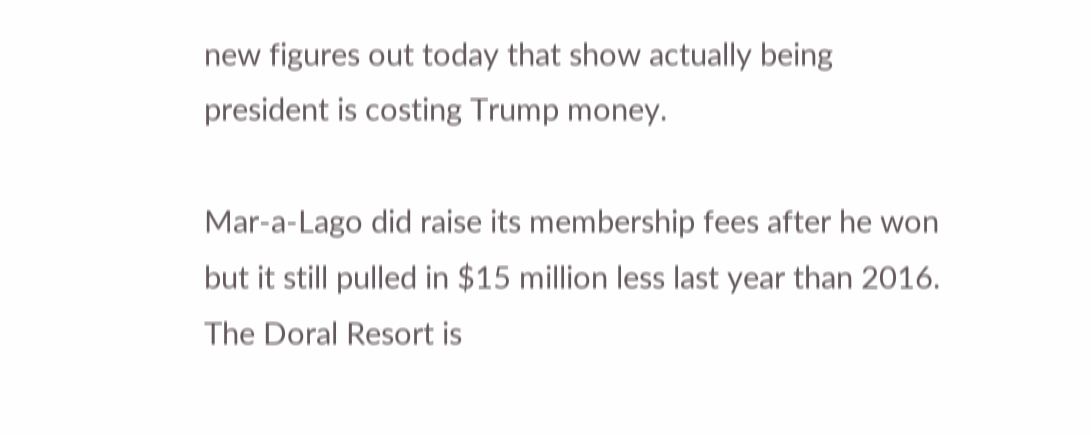new figures out today that show actually being president is costing Trump money.

Mar-a-Lago did raise its membership fees after he won but it still pulled in $15 million less last year than 2016.  The Doral Resort is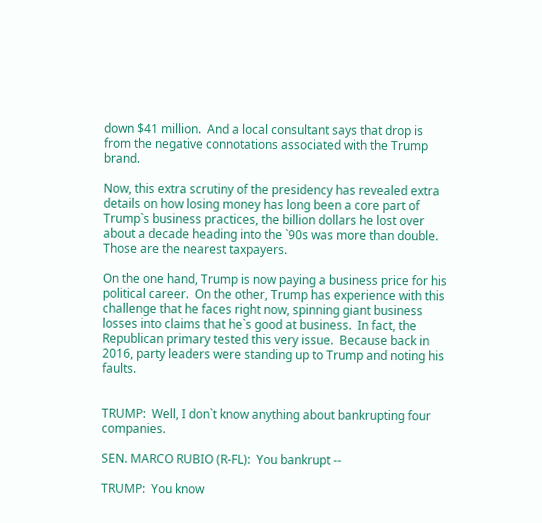down $41 million.  And a local consultant says that drop is from the negative connotations associated with the Trump brand.

Now, this extra scrutiny of the presidency has revealed extra details on how losing money has long been a core part of Trump`s business practices, the billion dollars he lost over about a decade heading into the `90s was more than double.  Those are the nearest taxpayers.

On the one hand, Trump is now paying a business price for his political career.  On the other, Trump has experience with this challenge that he faces right now, spinning giant business losses into claims that he`s good at business.  In fact, the Republican primary tested this very issue.  Because back in 2016, party leaders were standing up to Trump and noting his faults.


TRUMP:  Well, I don`t know anything about bankrupting four companies.

SEN. MARCO RUBIO (R-FL):  You bankrupt --

TRUMP:  You know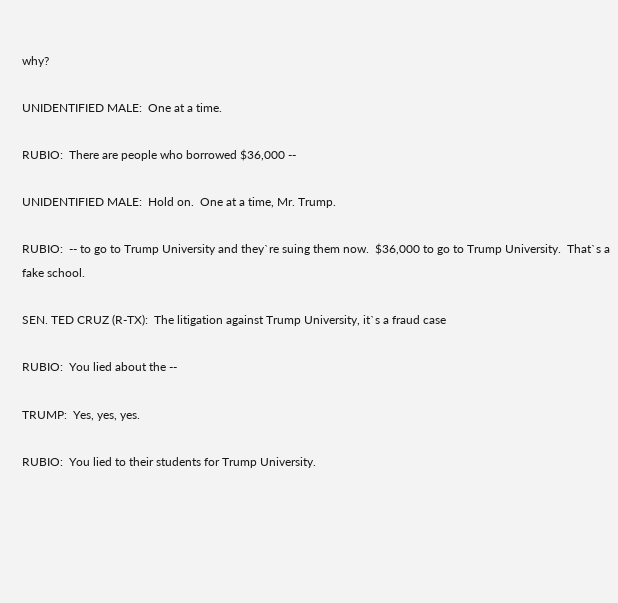why?

UNIDENTIFIED MALE:  One at a time.

RUBIO:  There are people who borrowed $36,000 --

UNIDENTIFIED MALE:  Hold on.  One at a time, Mr. Trump.

RUBIO:  -- to go to Trump University and they`re suing them now.  $36,000 to go to Trump University.  That`s a fake school.

SEN. TED CRUZ (R-TX):  The litigation against Trump University, it`s a fraud case

RUBIO:  You lied about the --

TRUMP:  Yes, yes, yes.

RUBIO:  You lied to their students for Trump University.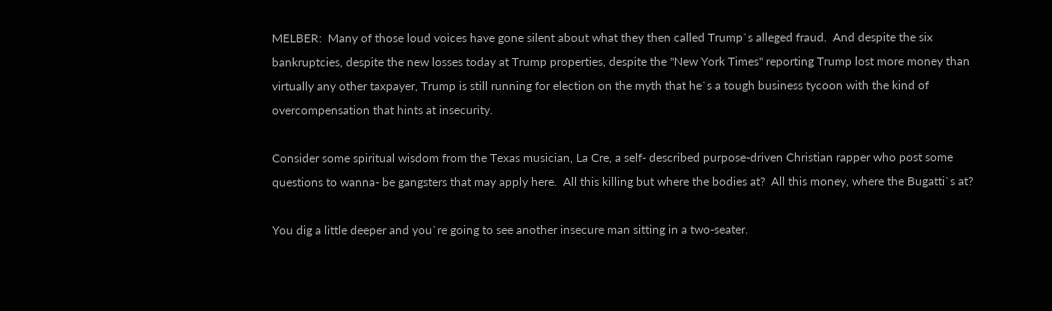MELBER:  Many of those loud voices have gone silent about what they then called Trump`s alleged fraud.  And despite the six bankruptcies, despite the new losses today at Trump properties, despite the "New York Times" reporting Trump lost more money than virtually any other taxpayer, Trump is still running for election on the myth that he`s a tough business tycoon with the kind of overcompensation that hints at insecurity.

Consider some spiritual wisdom from the Texas musician, La Cre, a self- described purpose-driven Christian rapper who post some questions to wanna- be gangsters that may apply here.  All this killing but where the bodies at?  All this money, where the Bugatti`s at?

You dig a little deeper and you`re going to see another insecure man sitting in a two-seater.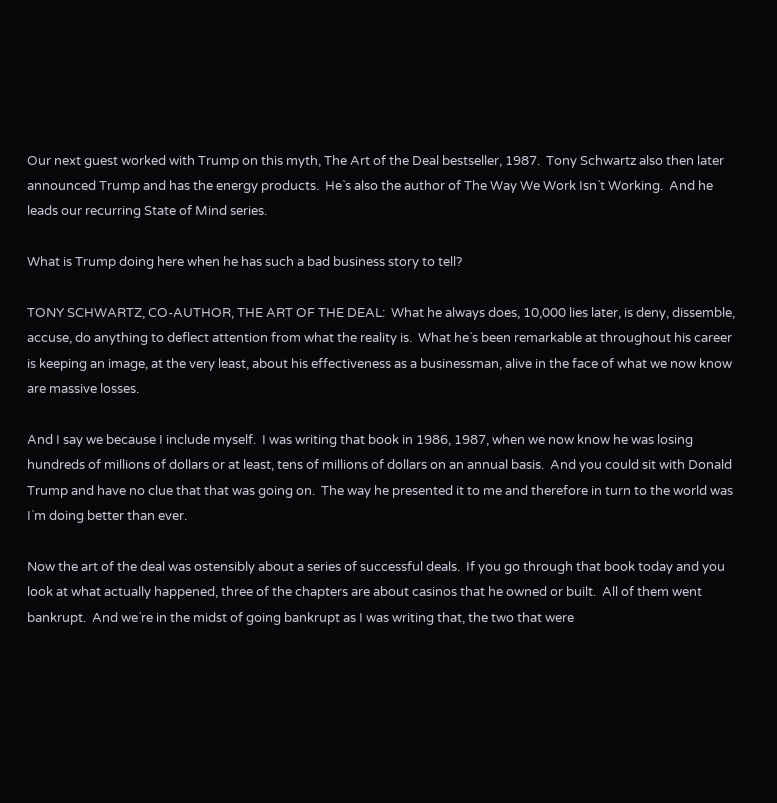Our next guest worked with Trump on this myth, The Art of the Deal bestseller, 1987.  Tony Schwartz also then later announced Trump and has the energy products.  He`s also the author of The Way We Work Isn`t Working.  And he leads our recurring State of Mind series.

What is Trump doing here when he has such a bad business story to tell?

TONY SCHWARTZ, CO-AUTHOR, THE ART OF THE DEAL:  What he always does, 10,000 lies later, is deny, dissemble, accuse, do anything to deflect attention from what the reality is.  What he`s been remarkable at throughout his career is keeping an image, at the very least, about his effectiveness as a businessman, alive in the face of what we now know are massive losses.

And I say we because I include myself.  I was writing that book in 1986, 1987, when we now know he was losing hundreds of millions of dollars or at least, tens of millions of dollars on an annual basis.  And you could sit with Donald Trump and have no clue that that was going on.  The way he presented it to me and therefore in turn to the world was I`m doing better than ever.

Now the art of the deal was ostensibly about a series of successful deals.  If you go through that book today and you look at what actually happened, three of the chapters are about casinos that he owned or built.  All of them went bankrupt.  And we`re in the midst of going bankrupt as I was writing that, the two that were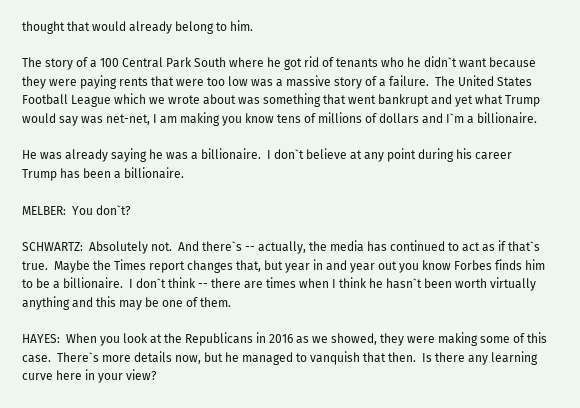thought that would already belong to him.

The story of a 100 Central Park South where he got rid of tenants who he didn`t want because they were paying rents that were too low was a massive story of a failure.  The United States Football League which we wrote about was something that went bankrupt and yet what Trump would say was net-net, I am making you know tens of millions of dollars and I`m a billionaire.

He was already saying he was a billionaire.  I don`t believe at any point during his career Trump has been a billionaire.

MELBER:  You don`t?

SCHWARTZ:  Absolutely not.  And there`s -- actually, the media has continued to act as if that`s true.  Maybe the Times report changes that, but year in and year out you know Forbes finds him to be a billionaire.  I don`t think -- there are times when I think he hasn`t been worth virtually anything and this may be one of them.

HAYES:  When you look at the Republicans in 2016 as we showed, they were making some of this case.  There`s more details now, but he managed to vanquish that then.  Is there any learning curve here in your view?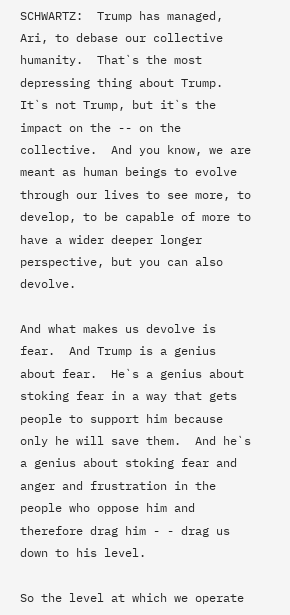SCHWARTZ:  Trump has managed, Ari, to debase our collective humanity.  That`s the most depressing thing about Trump.  It`s not Trump, but it`s the impact on the -- on the collective.  And you know, we are meant as human beings to evolve through our lives to see more, to develop, to be capable of more to have a wider deeper longer perspective, but you can also devolve.

And what makes us devolve is fear.  And Trump is a genius about fear.  He`s a genius about stoking fear in a way that gets people to support him because only he will save them.  And he`s a genius about stoking fear and anger and frustration in the people who oppose him and therefore drag him - - drag us down to his level.

So the level at which we operate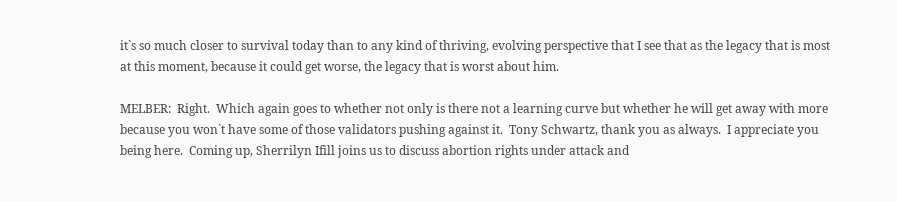it`s so much closer to survival today than to any kind of thriving, evolving perspective that I see that as the legacy that is most at this moment, because it could get worse, the legacy that is worst about him.

MELBER:  Right.  Which again goes to whether not only is there not a learning curve but whether he will get away with more because you won`t have some of those validators pushing against it.  Tony Schwartz, thank you as always.  I appreciate you being here.  Coming up, Sherrilyn Ifill joins us to discuss abortion rights under attack and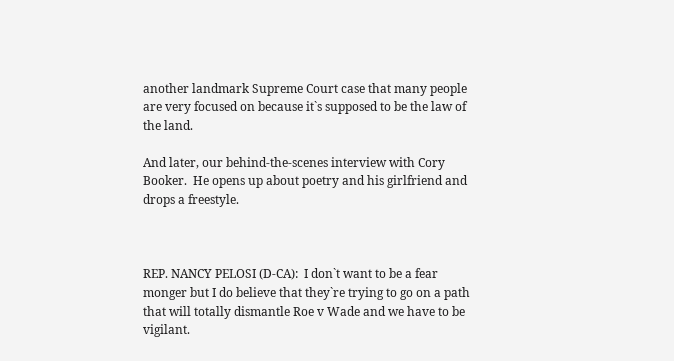another landmark Supreme Court case that many people are very focused on because it`s supposed to be the law of the land.

And later, our behind-the-scenes interview with Cory Booker.  He opens up about poetry and his girlfriend and drops a freestyle.



REP. NANCY PELOSI (D-CA):  I don`t want to be a fear monger but I do believe that they`re trying to go on a path that will totally dismantle Roe v Wade and we have to be vigilant.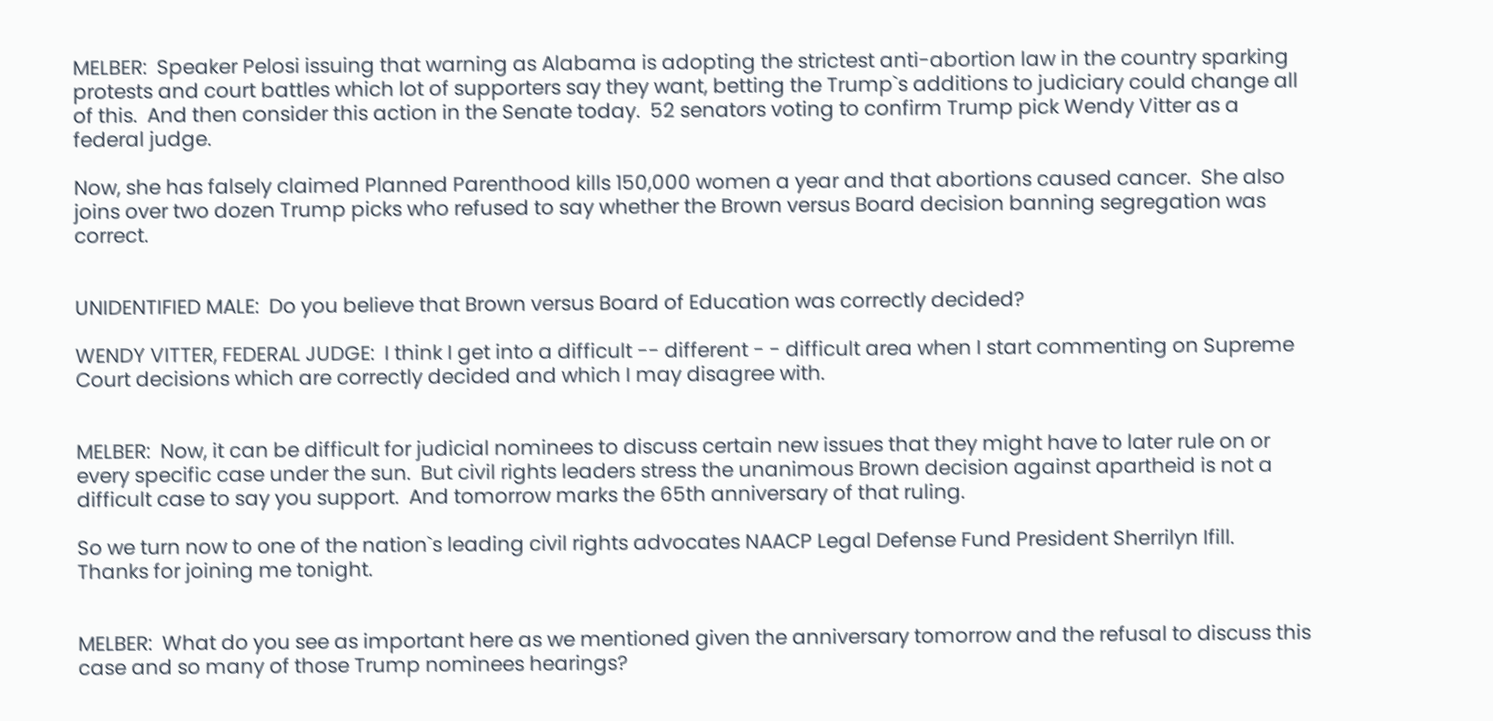MELBER:  Speaker Pelosi issuing that warning as Alabama is adopting the strictest anti-abortion law in the country sparking protests and court battles which lot of supporters say they want, betting the Trump`s additions to judiciary could change all of this.  And then consider this action in the Senate today.  52 senators voting to confirm Trump pick Wendy Vitter as a federal judge.

Now, she has falsely claimed Planned Parenthood kills 150,000 women a year and that abortions caused cancer.  She also joins over two dozen Trump picks who refused to say whether the Brown versus Board decision banning segregation was correct.


UNIDENTIFIED MALE:  Do you believe that Brown versus Board of Education was correctly decided?

WENDY VITTER, FEDERAL JUDGE:  I think I get into a difficult -- different - - difficult area when I start commenting on Supreme Court decisions which are correctly decided and which I may disagree with.


MELBER:  Now, it can be difficult for judicial nominees to discuss certain new issues that they might have to later rule on or every specific case under the sun.  But civil rights leaders stress the unanimous Brown decision against apartheid is not a difficult case to say you support.  And tomorrow marks the 65th anniversary of that ruling.

So we turn now to one of the nation`s leading civil rights advocates NAACP Legal Defense Fund President Sherrilyn Ifill.  Thanks for joining me tonight.


MELBER:  What do you see as important here as we mentioned given the anniversary tomorrow and the refusal to discuss this case and so many of those Trump nominees hearings?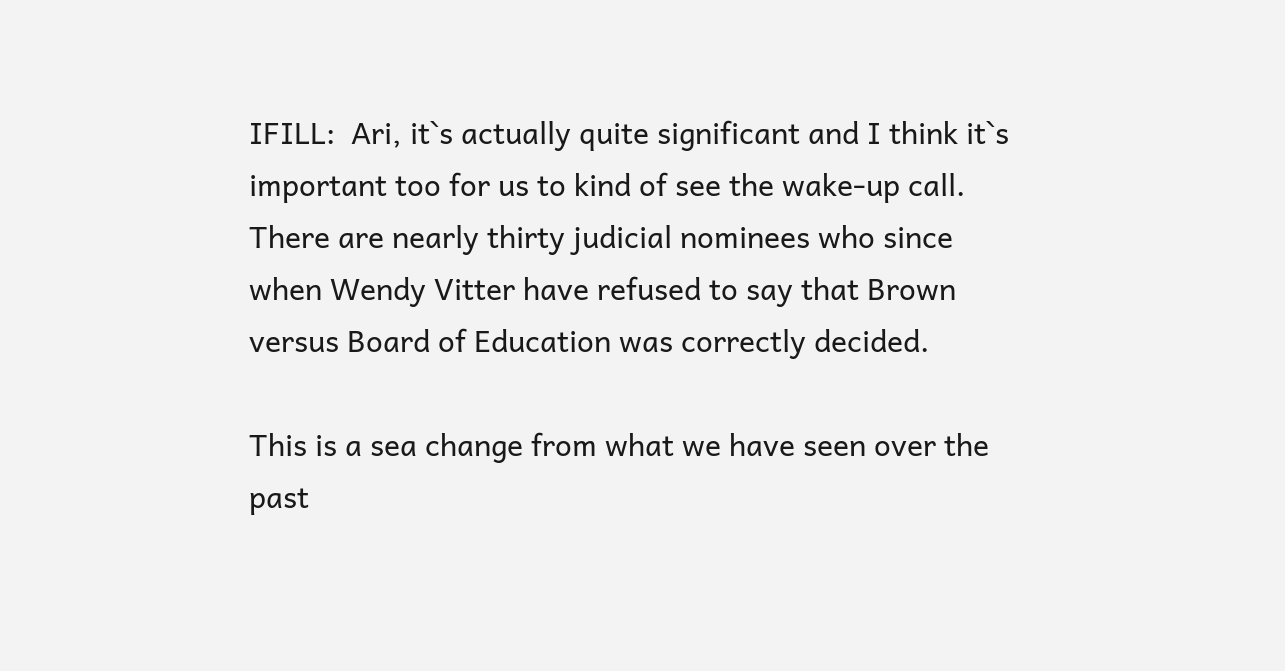IFILL:  Ari, it`s actually quite significant and I think it`s important too for us to kind of see the wake-up call.  There are nearly thirty judicial nominees who since when Wendy Vitter have refused to say that Brown versus Board of Education was correctly decided.

This is a sea change from what we have seen over the past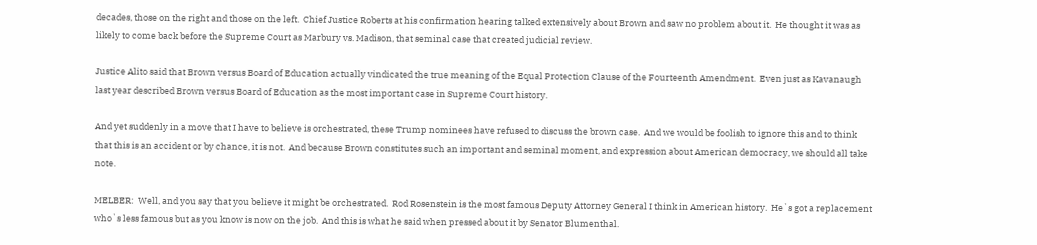decades, those on the right and those on the left.  Chief Justice Roberts at his confirmation hearing talked extensively about Brown and saw no problem about it.  He thought it was as likely to come back before the Supreme Court as Marbury vs. Madison, that seminal case that created judicial review.

Justice Alito said that Brown versus Board of Education actually vindicated the true meaning of the Equal Protection Clause of the Fourteenth Amendment.  Even just as Kavanaugh last year described Brown versus Board of Education as the most important case in Supreme Court history.

And yet suddenly in a move that I have to believe is orchestrated, these Trump nominees have refused to discuss the brown case.  And we would be foolish to ignore this and to think that this is an accident or by chance, it is not.  And because Brown constitutes such an important and seminal moment, and expression about American democracy, we should all take note.

MELBER:  Well, and you say that you believe it might be orchestrated.  Rod Rosenstein is the most famous Deputy Attorney General I think in American history.  He`s got a replacement who`s less famous but as you know is now on the job.  And this is what he said when pressed about it by Senator Blumenthal.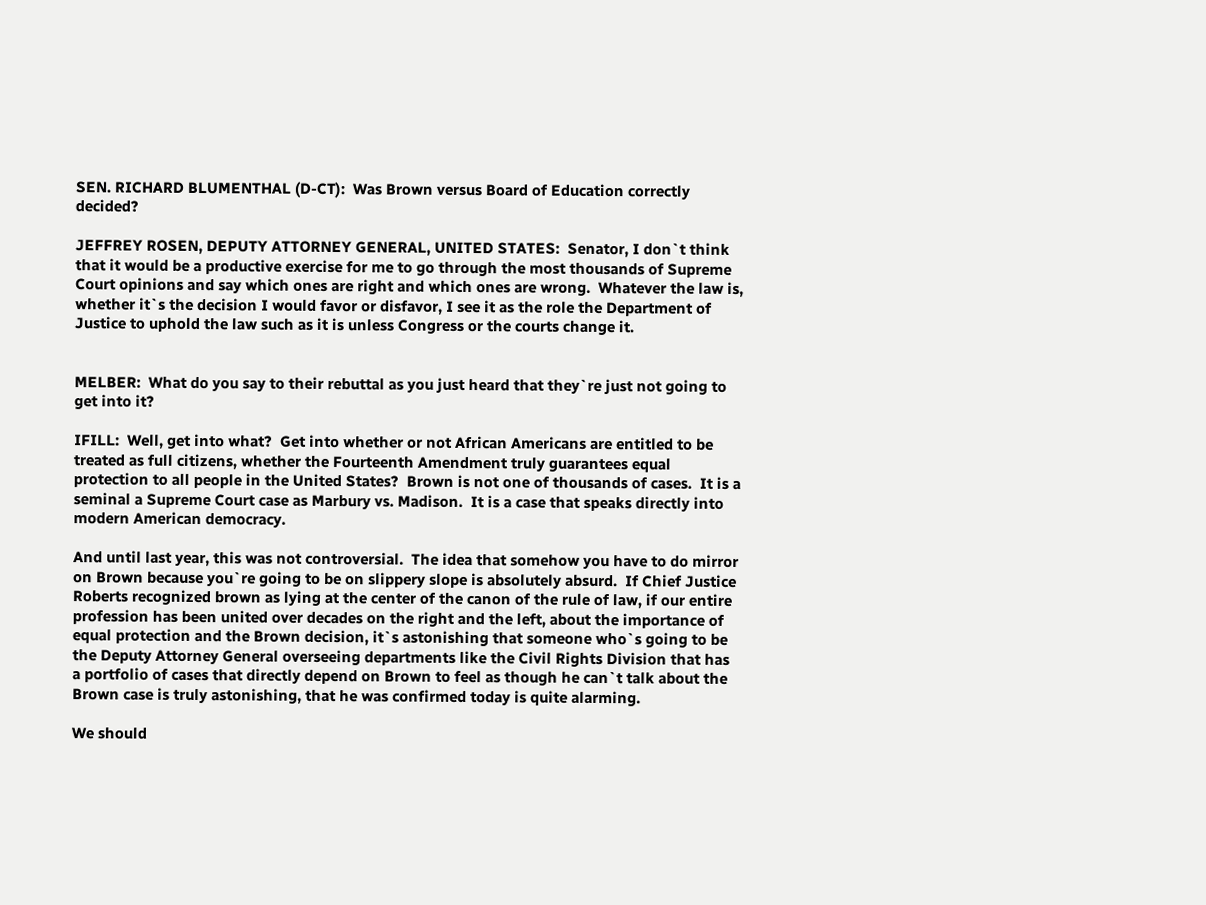SEN. RICHARD BLUMENTHAL (D-CT):  Was Brown versus Board of Education correctly decided?

JEFFREY ROSEN, DEPUTY ATTORNEY GENERAL, UNITED STATES:  Senator, I don`t think that it would be a productive exercise for me to go through the most thousands of Supreme Court opinions and say which ones are right and which ones are wrong.  Whatever the law is, whether it`s the decision I would favor or disfavor, I see it as the role the Department of Justice to uphold the law such as it is unless Congress or the courts change it.


MELBER:  What do you say to their rebuttal as you just heard that they`re just not going to get into it?

IFILL:  Well, get into what?  Get into whether or not African Americans are entitled to be treated as full citizens, whether the Fourteenth Amendment truly guarantees equal protection to all people in the United States?  Brown is not one of thousands of cases.  It is a seminal a Supreme Court case as Marbury vs. Madison.  It is a case that speaks directly into modern American democracy.

And until last year, this was not controversial.  The idea that somehow you have to do mirror on Brown because you`re going to be on slippery slope is absolutely absurd.  If Chief Justice Roberts recognized brown as lying at the center of the canon of the rule of law, if our entire profession has been united over decades on the right and the left, about the importance of equal protection and the Brown decision, it`s astonishing that someone who`s going to be the Deputy Attorney General overseeing departments like the Civil Rights Division that has a portfolio of cases that directly depend on Brown to feel as though he can`t talk about the Brown case is truly astonishing, that he was confirmed today is quite alarming.

We should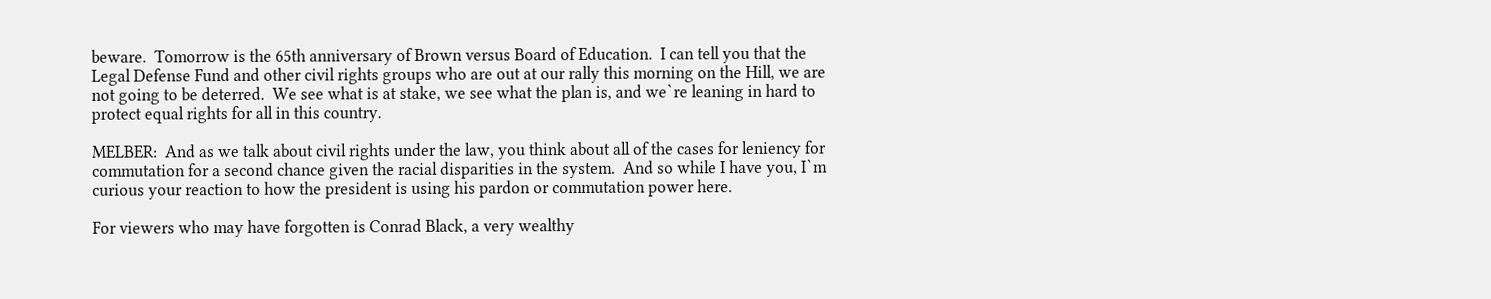beware.  Tomorrow is the 65th anniversary of Brown versus Board of Education.  I can tell you that the Legal Defense Fund and other civil rights groups who are out at our rally this morning on the Hill, we are not going to be deterred.  We see what is at stake, we see what the plan is, and we`re leaning in hard to protect equal rights for all in this country.

MELBER:  And as we talk about civil rights under the law, you think about all of the cases for leniency for commutation for a second chance given the racial disparities in the system.  And so while I have you, I`m curious your reaction to how the president is using his pardon or commutation power here.

For viewers who may have forgotten is Conrad Black, a very wealthy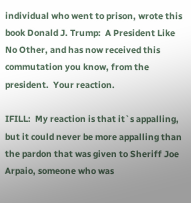individual who went to prison, wrote this book Donald J. Trump:  A President Like No Other, and has now received this commutation you know, from the president.  Your reaction.

IFILL:  My reaction is that it`s appalling, but it could never be more appalling than the pardon that was given to Sheriff Joe Arpaio, someone who was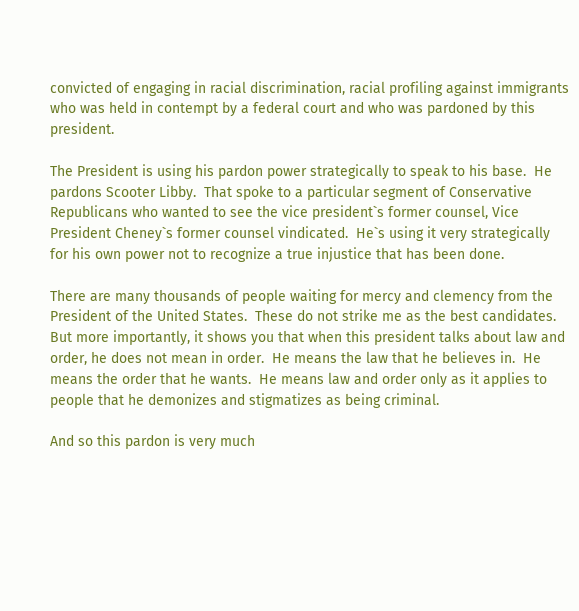convicted of engaging in racial discrimination, racial profiling against immigrants who was held in contempt by a federal court and who was pardoned by this president.

The President is using his pardon power strategically to speak to his base.  He pardons Scooter Libby.  That spoke to a particular segment of Conservative Republicans who wanted to see the vice president`s former counsel, Vice President Cheney`s former counsel vindicated.  He`s using it very strategically for his own power not to recognize a true injustice that has been done.

There are many thousands of people waiting for mercy and clemency from the President of the United States.  These do not strike me as the best candidates.  But more importantly, it shows you that when this president talks about law and order, he does not mean in order.  He means the law that he believes in.  He means the order that he wants.  He means law and order only as it applies to people that he demonizes and stigmatizes as being criminal.

And so this pardon is very much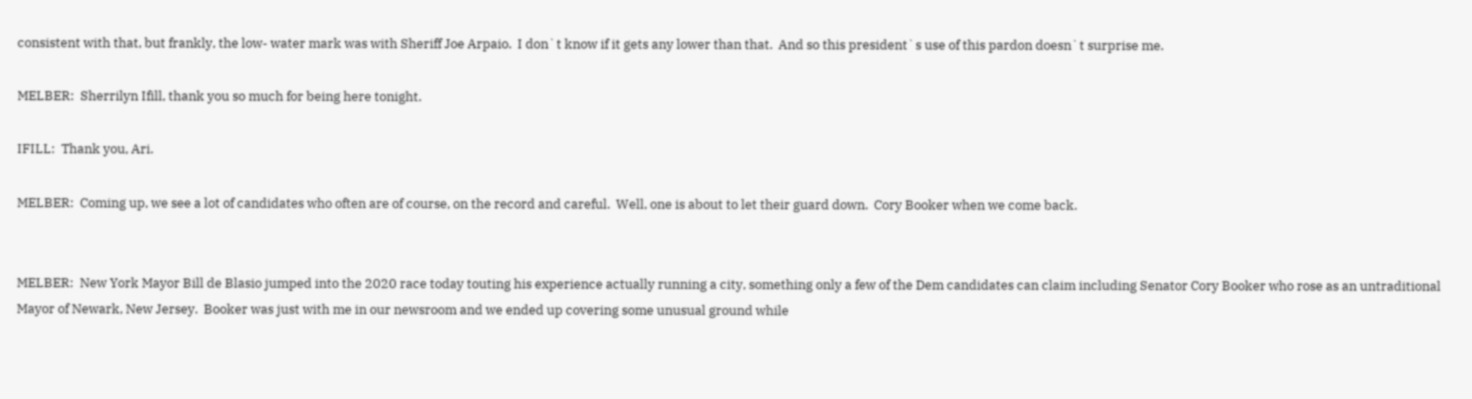consistent with that, but frankly, the low- water mark was with Sheriff Joe Arpaio.  I don`t know if it gets any lower than that.  And so this president`s use of this pardon doesn`t surprise me.

MELBER:  Sherrilyn Ifill, thank you so much for being here tonight.

IFILL:  Thank you, Ari.

MELBER:  Coming up, we see a lot of candidates who often are of course, on the record and careful.  Well, one is about to let their guard down.  Cory Booker when we come back.


MELBER:  New York Mayor Bill de Blasio jumped into the 2020 race today touting his experience actually running a city, something only a few of the Dem candidates can claim including Senator Cory Booker who rose as an untraditional Mayor of Newark, New Jersey.  Booker was just with me in our newsroom and we ended up covering some unusual ground while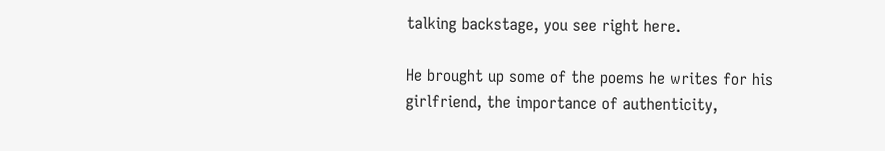talking backstage, you see right here.

He brought up some of the poems he writes for his girlfriend, the importance of authenticity,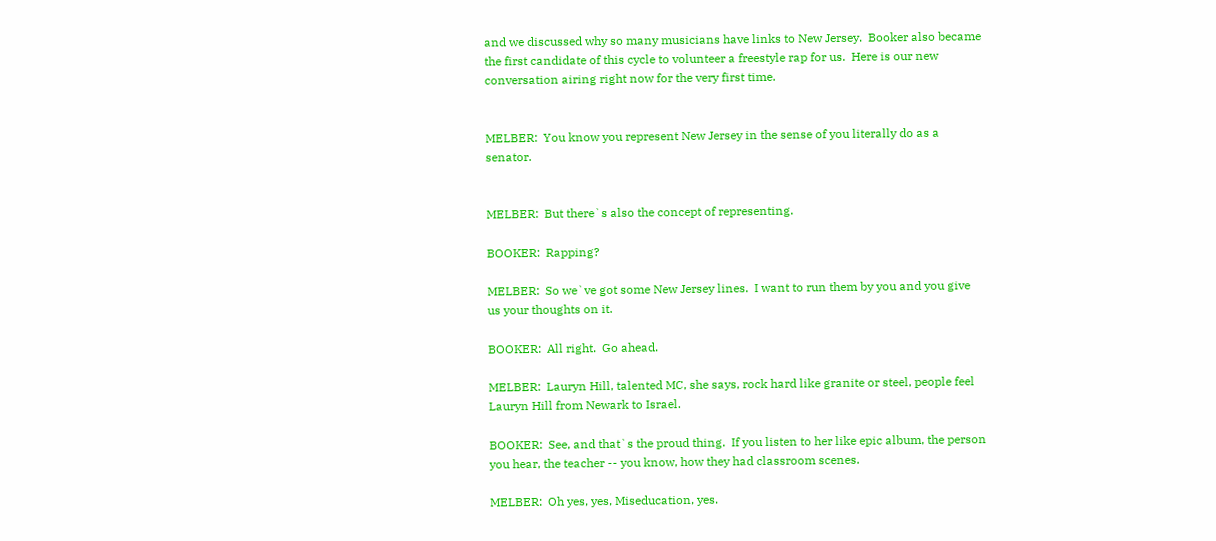and we discussed why so many musicians have links to New Jersey.  Booker also became the first candidate of this cycle to volunteer a freestyle rap for us.  Here is our new conversation airing right now for the very first time.


MELBER:  You know you represent New Jersey in the sense of you literally do as a senator.


MELBER:  But there`s also the concept of representing.

BOOKER:  Rapping?

MELBER:  So we`ve got some New Jersey lines.  I want to run them by you and you give us your thoughts on it.

BOOKER:  All right.  Go ahead.

MELBER:  Lauryn Hill, talented MC, she says, rock hard like granite or steel, people feel Lauryn Hill from Newark to Israel.

BOOKER:  See, and that`s the proud thing.  If you listen to her like epic album, the person you hear, the teacher -- you know, how they had classroom scenes.

MELBER:  Oh yes, yes, Miseducation, yes.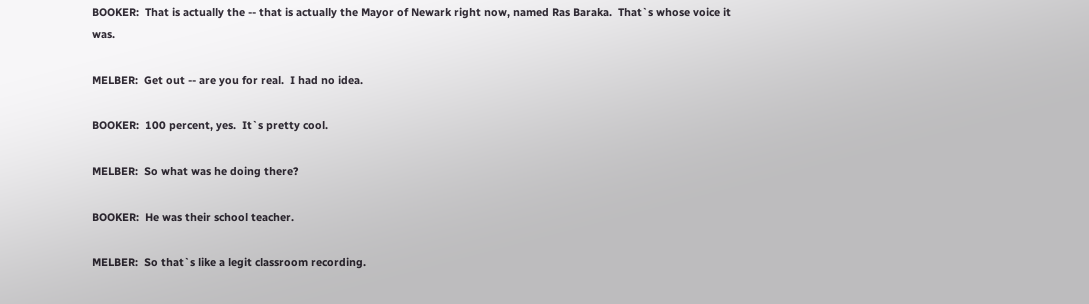BOOKER:  That is actually the -- that is actually the Mayor of Newark right now, named Ras Baraka.  That`s whose voice it was.

MELBER:  Get out -- are you for real.  I had no idea.

BOOKER:  100 percent, yes.  It`s pretty cool.

MELBER:  So what was he doing there?

BOOKER:  He was their school teacher.

MELBER:  So that`s like a legit classroom recording.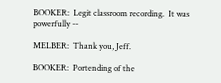BOOKER:  Legit classroom recording.  It was powerfully --

MELBER:  Thank you, Jeff.

BOOKER:  Portending of the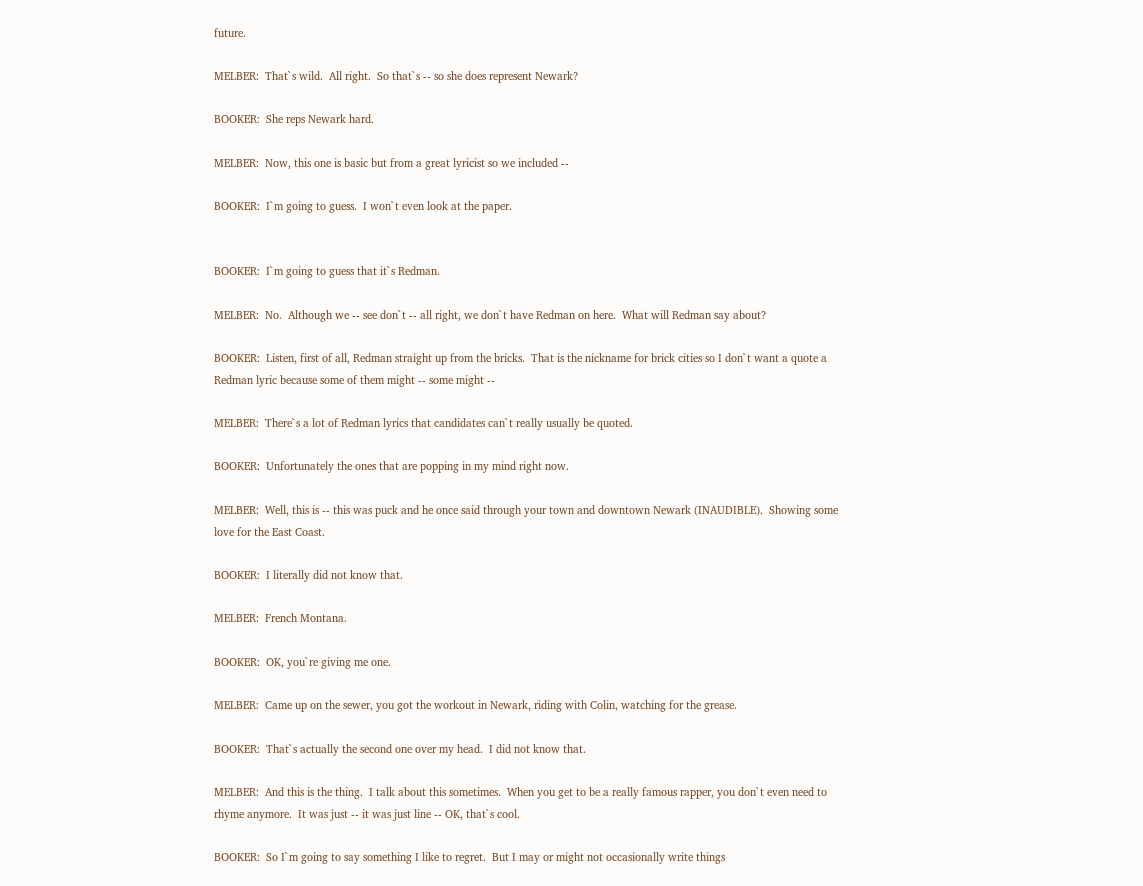future.

MELBER:  That`s wild.  All right.  So that`s -- so she does represent Newark?

BOOKER:  She reps Newark hard.

MELBER:  Now, this one is basic but from a great lyricist so we included --

BOOKER:  I`m going to guess.  I won`t even look at the paper.


BOOKER:  I`m going to guess that it`s Redman.

MELBER:  No.  Although we -- see don`t -- all right, we don`t have Redman on here.  What will Redman say about?

BOOKER:  Listen, first of all, Redman straight up from the bricks.  That is the nickname for brick cities so I don`t want a quote a Redman lyric because some of them might -- some might --

MELBER:  There`s a lot of Redman lyrics that candidates can`t really usually be quoted.

BOOKER:  Unfortunately the ones that are popping in my mind right now.

MELBER:  Well, this is -- this was puck and he once said through your town and downtown Newark (INAUDIBLE).  Showing some love for the East Coast.

BOOKER:  I literally did not know that.

MELBER:  French Montana.

BOOKER:  OK, you`re giving me one.

MELBER:  Came up on the sewer, you got the workout in Newark, riding with Colin, watching for the grease.

BOOKER:  That`s actually the second one over my head.  I did not know that.

MELBER:  And this is the thing.  I talk about this sometimes.  When you get to be a really famous rapper, you don`t even need to rhyme anymore.  It was just -- it was just line -- OK, that`s cool.

BOOKER:  So I`m going to say something I like to regret.  But I may or might not occasionally write things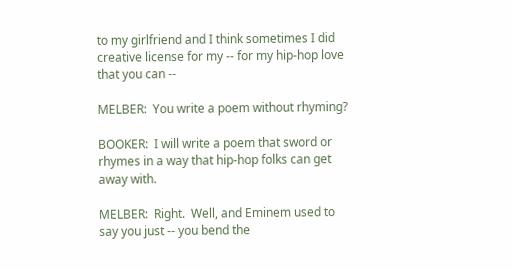to my girlfriend and I think sometimes I did creative license for my -- for my hip-hop love that you can --

MELBER:  You write a poem without rhyming?

BOOKER:  I will write a poem that sword or rhymes in a way that hip-hop folks can get away with.

MELBER:  Right.  Well, and Eminem used to say you just -- you bend the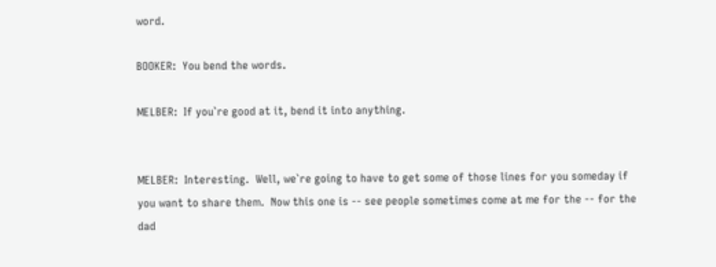word.

BOOKER:  You bend the words.

MELBER:  If you`re good at it, bend it into anything.


MELBER:  Interesting.  Well, we`re going to have to get some of those lines for you someday if you want to share them.  Now this one is -- see people sometimes come at me for the -- for the dad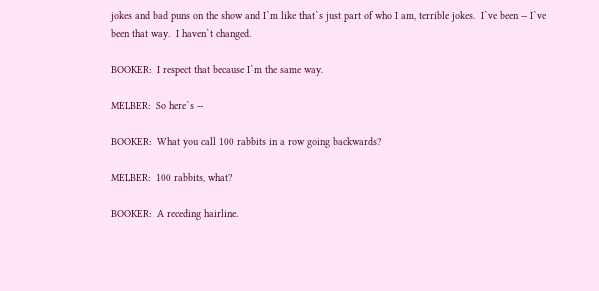jokes and bad puns on the show and I`m like that`s just part of who I am, terrible jokes.  I`ve been -- I`ve been that way.  I haven`t changed.

BOOKER:  I respect that because I`m the same way.

MELBER:  So here`s --

BOOKER:  What you call 100 rabbits in a row going backwards?

MELBER:  100 rabbits, what?

BOOKER:  A receding hairline.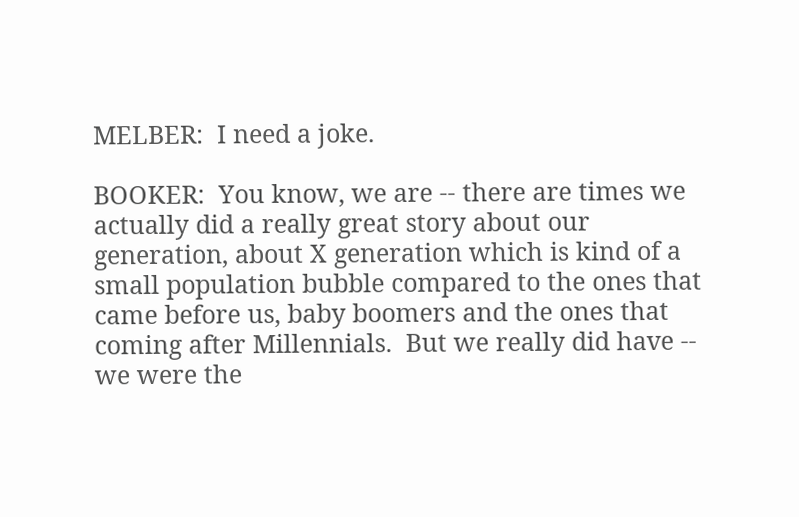MELBER:  I need a joke.

BOOKER:  You know, we are -- there are times we actually did a really great story about our generation, about X generation which is kind of a small population bubble compared to the ones that came before us, baby boomers and the ones that coming after Millennials.  But we really did have -- we were the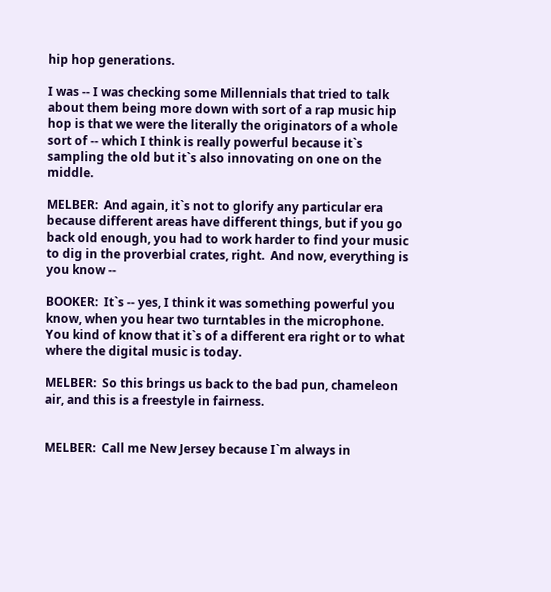hip hop generations.

I was -- I was checking some Millennials that tried to talk about them being more down with sort of a rap music hip hop is that we were the literally the originators of a whole sort of -- which I think is really powerful because it`s sampling the old but it`s also innovating on one on the middle.

MELBER:  And again, it`s not to glorify any particular era because different areas have different things, but if you go back old enough, you had to work harder to find your music to dig in the proverbial crates, right.  And now, everything is you know --

BOOKER:  It`s -- yes, I think it was something powerful you know, when you hear two turntables in the microphone.  You kind of know that it`s of a different era right or to what where the digital music is today.

MELBER:  So this brings us back to the bad pun, chameleon air, and this is a freestyle in fairness.


MELBER:  Call me New Jersey because I`m always in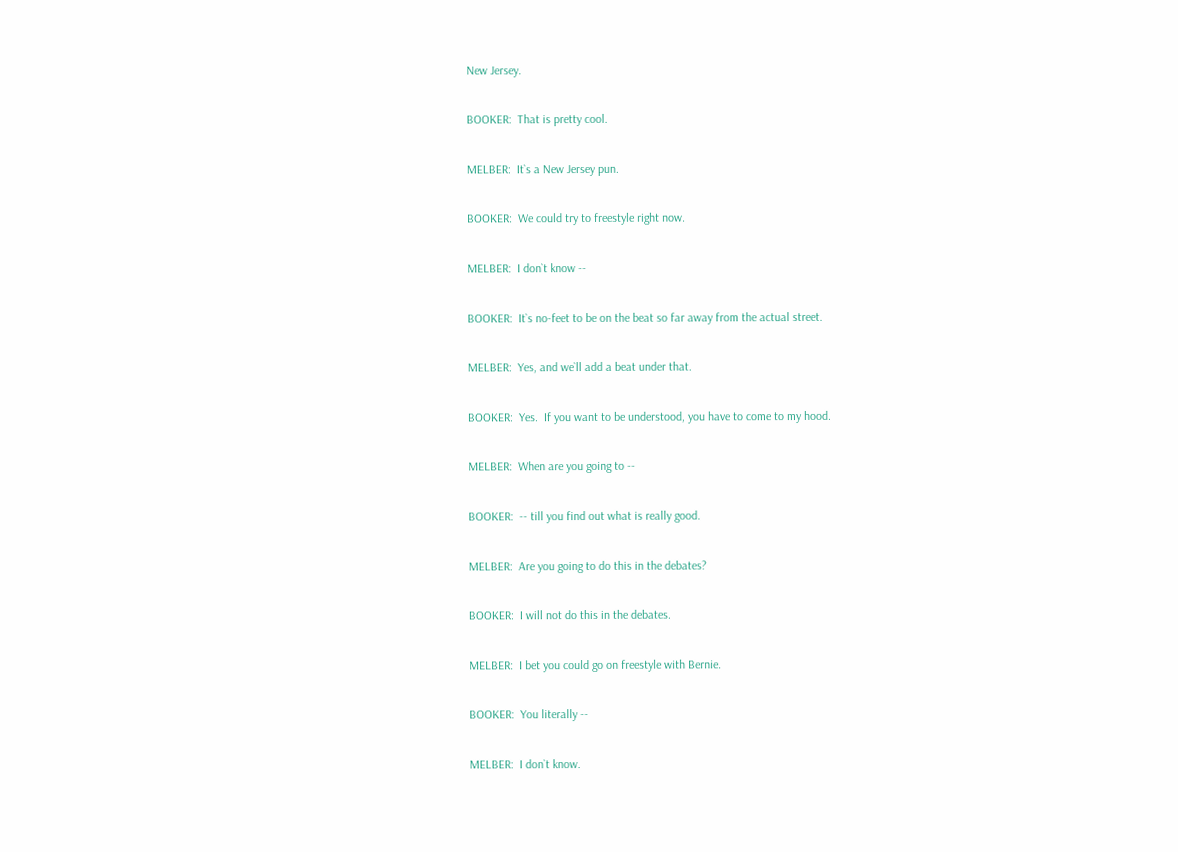New Jersey.

BOOKER:  That is pretty cool.

MELBER:  It`s a New Jersey pun.

BOOKER:  We could try to freestyle right now.

MELBER:  I don`t know --

BOOKER:  It`s no-feet to be on the beat so far away from the actual street.

MELBER:  Yes, and we`ll add a beat under that.

BOOKER:  Yes.  If you want to be understood, you have to come to my hood.

MELBER:  When are you going to --

BOOKER:  -- till you find out what is really good.

MELBER:  Are you going to do this in the debates?

BOOKER:  I will not do this in the debates.

MELBER:  I bet you could go on freestyle with Bernie.

BOOKER:  You literally --

MELBER:  I don`t know.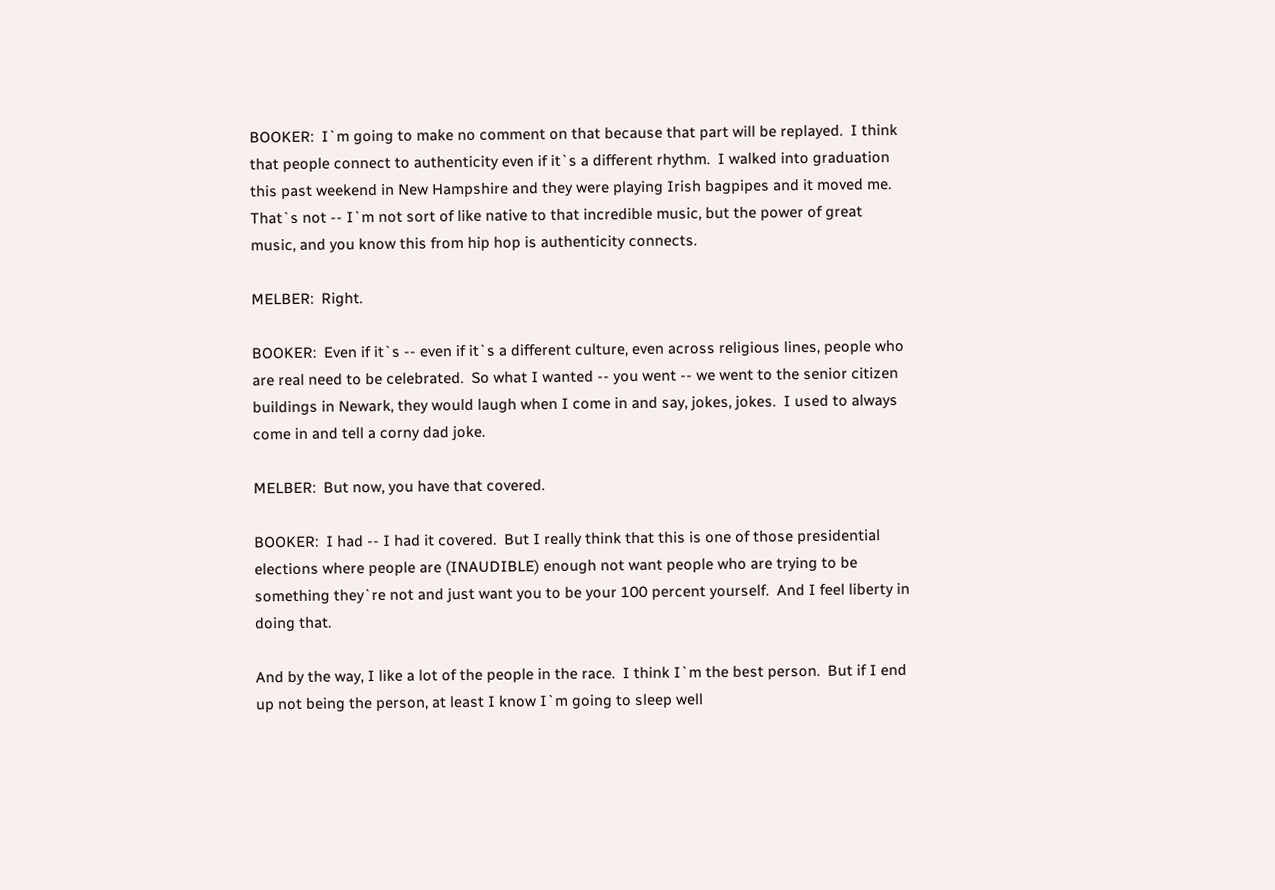BOOKER:  I`m going to make no comment on that because that part will be replayed.  I think that people connect to authenticity even if it`s a different rhythm.  I walked into graduation this past weekend in New Hampshire and they were playing Irish bagpipes and it moved me.  That`s not -- I`m not sort of like native to that incredible music, but the power of great music, and you know this from hip hop is authenticity connects.

MELBER:  Right.

BOOKER:  Even if it`s -- even if it`s a different culture, even across religious lines, people who are real need to be celebrated.  So what I wanted -- you went -- we went to the senior citizen buildings in Newark, they would laugh when I come in and say, jokes, jokes.  I used to always come in and tell a corny dad joke.

MELBER:  But now, you have that covered.

BOOKER:  I had -- I had it covered.  But I really think that this is one of those presidential elections where people are (INAUDIBLE) enough not want people who are trying to be something they`re not and just want you to be your 100 percent yourself.  And I feel liberty in doing that.

And by the way, I like a lot of the people in the race.  I think I`m the best person.  But if I end up not being the person, at least I know I`m going to sleep well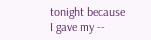tonight because I gave my --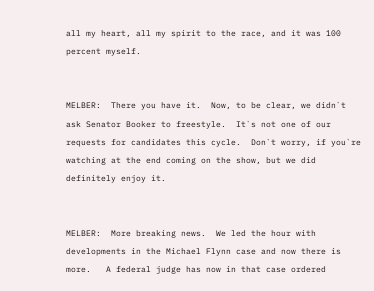all my heart, all my spirit to the race, and it was 100 percent myself.


MELBER:  There you have it.  Now, to be clear, we didn`t ask Senator Booker to freestyle.  It`s not one of our requests for candidates this cycle.  Don`t worry, if you`re watching at the end coming on the show, but we did definitely enjoy it.


MELBER:  More breaking news.  We led the hour with developments in the Michael Flynn case and now there is more.   A federal judge has now in that case ordered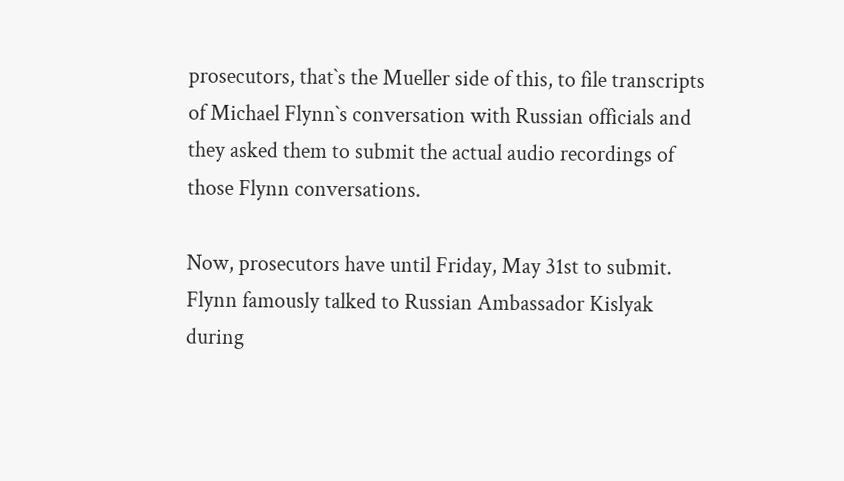prosecutors, that`s the Mueller side of this, to file transcripts of Michael Flynn`s conversation with Russian officials and they asked them to submit the actual audio recordings of those Flynn conversations.

Now, prosecutors have until Friday, May 31st to submit.  Flynn famously talked to Russian Ambassador Kislyak during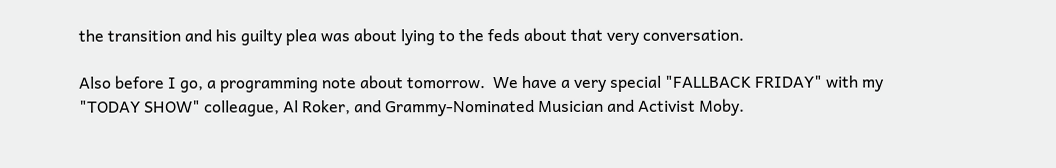the transition and his guilty plea was about lying to the feds about that very conversation.

Also before I go, a programming note about tomorrow.  We have a very special "FALLBACK FRIDAY" with my "TODAY SHOW" colleague, Al Roker, and Grammy-Nominated Musician and Activist Moby.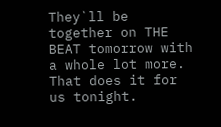They`ll be together on THE BEAT tomorrow with a whole lot more.  That does it for us tonight.